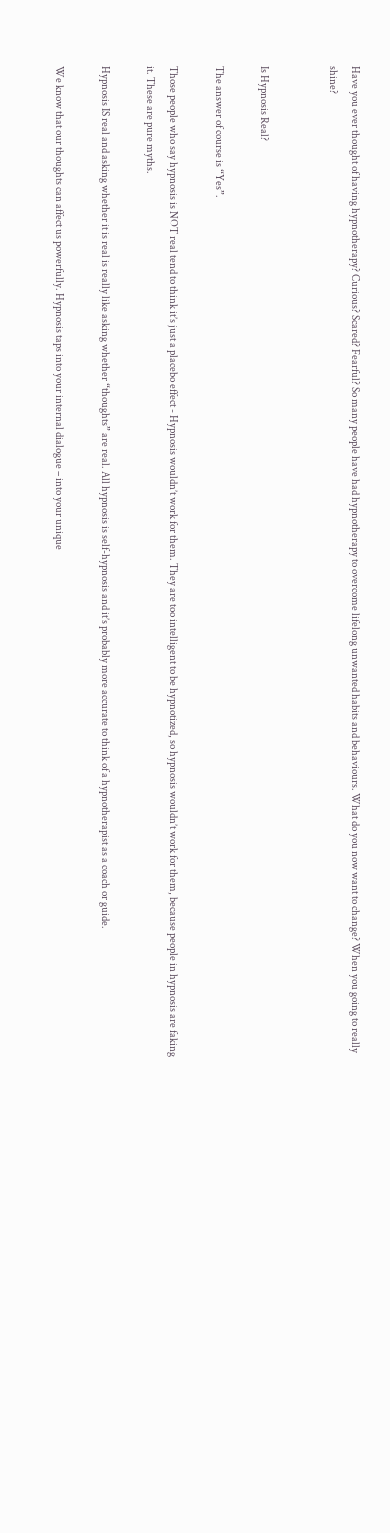Have you ever thought of having hypnotherapy? Curious? Scared? Fearful? So many people have had hypnotherapy to overcome lifelong unwanted habits and behaviours. What do you now want to change? When you going to really shine?


Is Hypnosis Real?

The answer of course is “Yes”.

Those people who say hypnosis is NOT real tend to think it’s just a placebo effect - Hypnosis wouldn’t work for them. They are too intelligent to be hypnotized, so hypnosis wouldn’t work for them, because people in hypnosis are faking it. These are pure myths.

Hypnosis IS real and asking whether it is real is really like asking whether “thoughts” are real. All hypnosis is self-hypnosis and it’s probably more accurate to think of a hypnotherapist as a coach or guide.

We know that our thoughts can affect us powerfully. Hypnosis taps into your internal dialogue – into your unique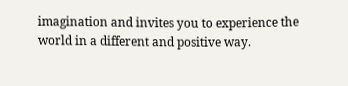imagination and invites you to experience the world in a different and positive way.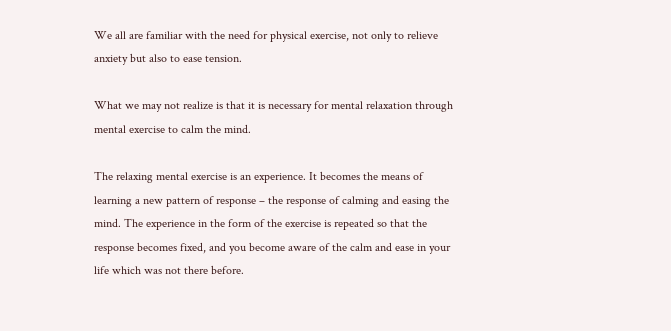We all are familiar with the need for physical exercise, not only to relieve anxiety but also to ease tension.

What we may not realize is that it is necessary for mental relaxation through mental exercise to calm the mind.

The relaxing mental exercise is an experience. It becomes the means of learning a new pattern of response – the response of calming and easing the mind. The experience in the form of the exercise is repeated so that the response becomes fixed, and you become aware of the calm and ease in your life which was not there before.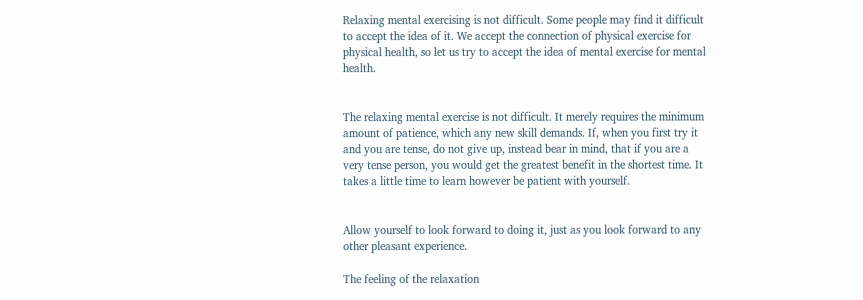Relaxing mental exercising is not difficult. Some people may find it difficult to accept the idea of it. We accept the connection of physical exercise for physical health, so let us try to accept the idea of mental exercise for mental health.


The relaxing mental exercise is not difficult. It merely requires the minimum amount of patience, which any new skill demands. If, when you first try it and you are tense, do not give up, instead bear in mind, that if you are a very tense person, you would get the greatest benefit in the shortest time. It takes a little time to learn however be patient with yourself.


Allow yourself to look forward to doing it, just as you look forward to any other pleasant experience.

The feeling of the relaxation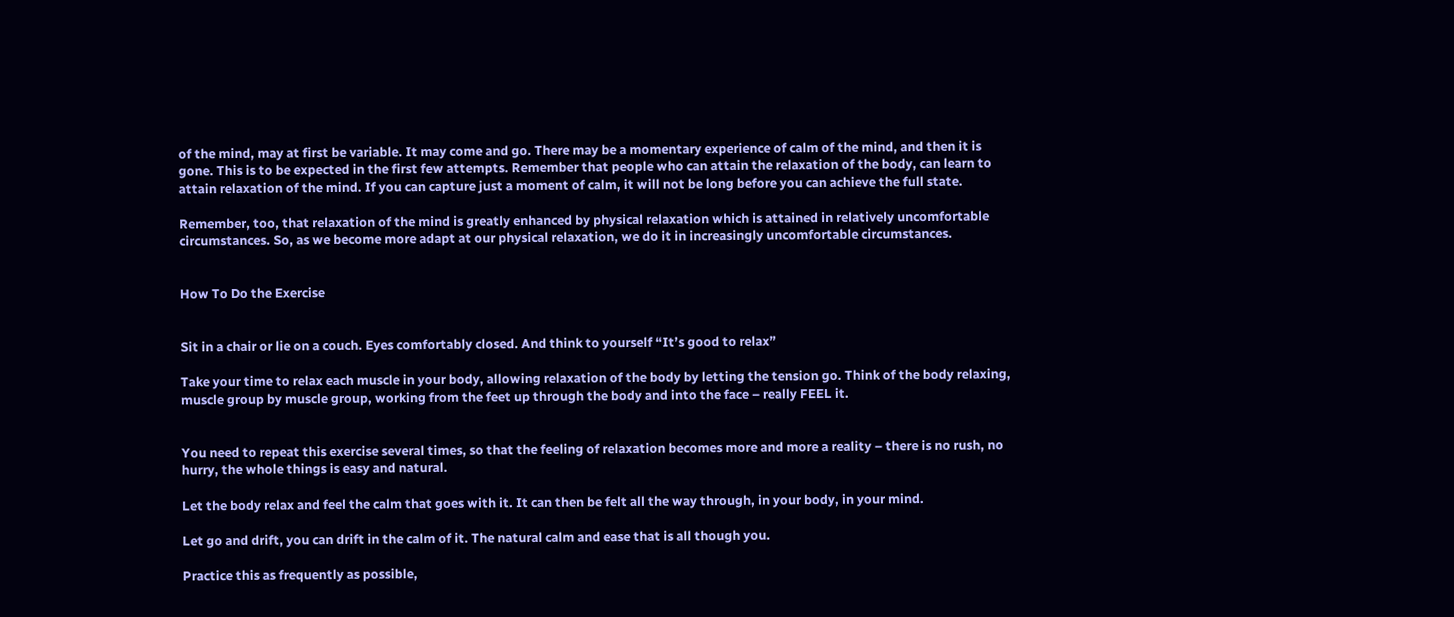of the mind, may at first be variable. It may come and go. There may be a momentary experience of calm of the mind, and then it is gone. This is to be expected in the first few attempts. Remember that people who can attain the relaxation of the body, can learn to attain relaxation of the mind. If you can capture just a moment of calm, it will not be long before you can achieve the full state.

Remember, too, that relaxation of the mind is greatly enhanced by physical relaxation which is attained in relatively uncomfortable circumstances. So, as we become more adapt at our physical relaxation, we do it in increasingly uncomfortable circumstances.


How To Do the Exercise


Sit in a chair or lie on a couch. Eyes comfortably closed. And think to yourself “It’s good to relax”

Take your time to relax each muscle in your body, allowing relaxation of the body by letting the tension go. Think of the body relaxing, muscle group by muscle group, working from the feet up through the body and into the face – really FEEL it.


You need to repeat this exercise several times, so that the feeling of relaxation becomes more and more a reality – there is no rush, no hurry, the whole things is easy and natural.

Let the body relax and feel the calm that goes with it. It can then be felt all the way through, in your body, in your mind.

Let go and drift, you can drift in the calm of it. The natural calm and ease that is all though you.

Practice this as frequently as possible,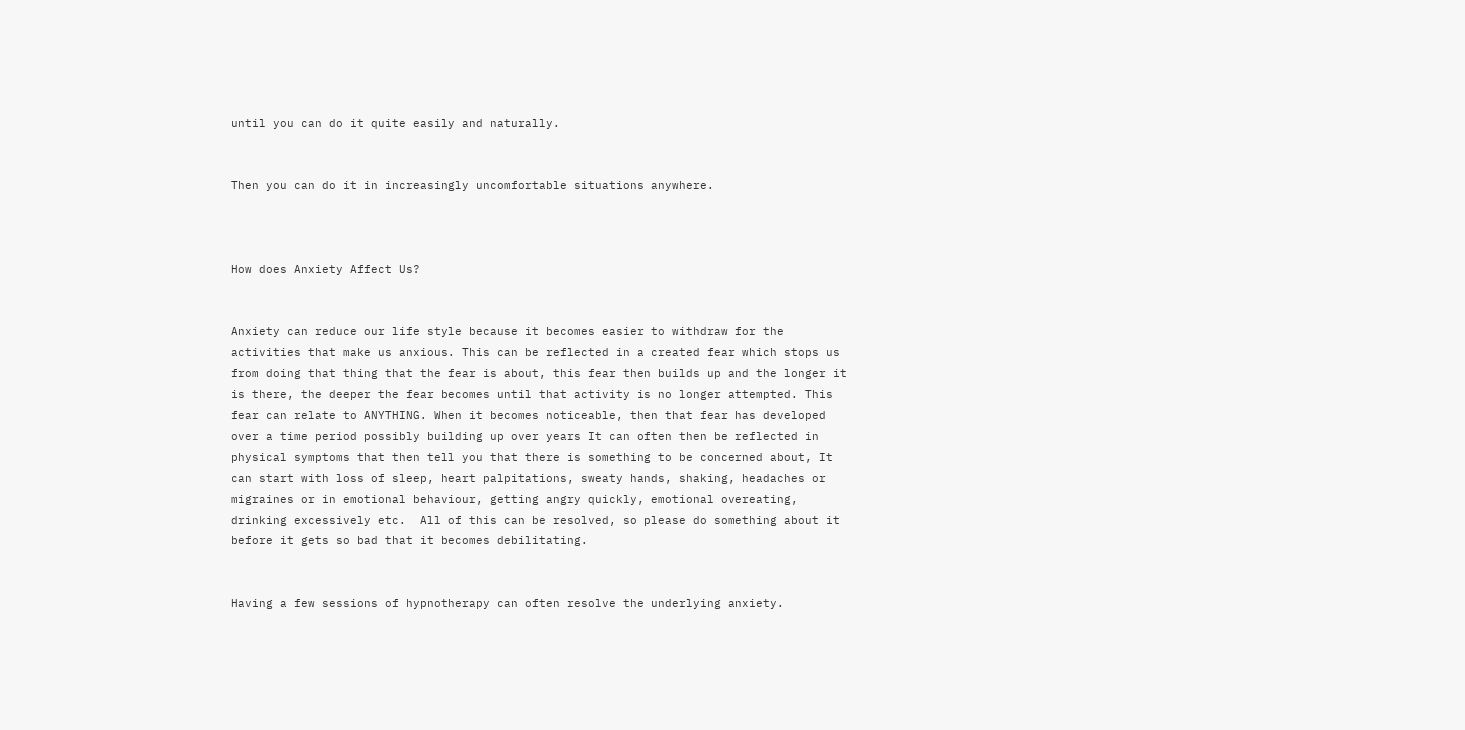until you can do it quite easily and naturally.


Then you can do it in increasingly uncomfortable situations anywhere.



How does Anxiety Affect Us?


Anxiety can reduce our life style because it becomes easier to withdraw for the activities that make us anxious. This can be reflected in a created fear which stops us from doing that thing that the fear is about, this fear then builds up and the longer it is there, the deeper the fear becomes until that activity is no longer attempted. This fear can relate to ANYTHING. When it becomes noticeable, then that fear has developed over a time period possibly building up over years It can often then be reflected in physical symptoms that then tell you that there is something to be concerned about, It can start with loss of sleep, heart palpitations, sweaty hands, shaking, headaches or migraines or in emotional behaviour, getting angry quickly, emotional overeating, drinking excessively etc.  All of this can be resolved, so please do something about it before it gets so bad that it becomes debilitating.


Having a few sessions of hypnotherapy can often resolve the underlying anxiety.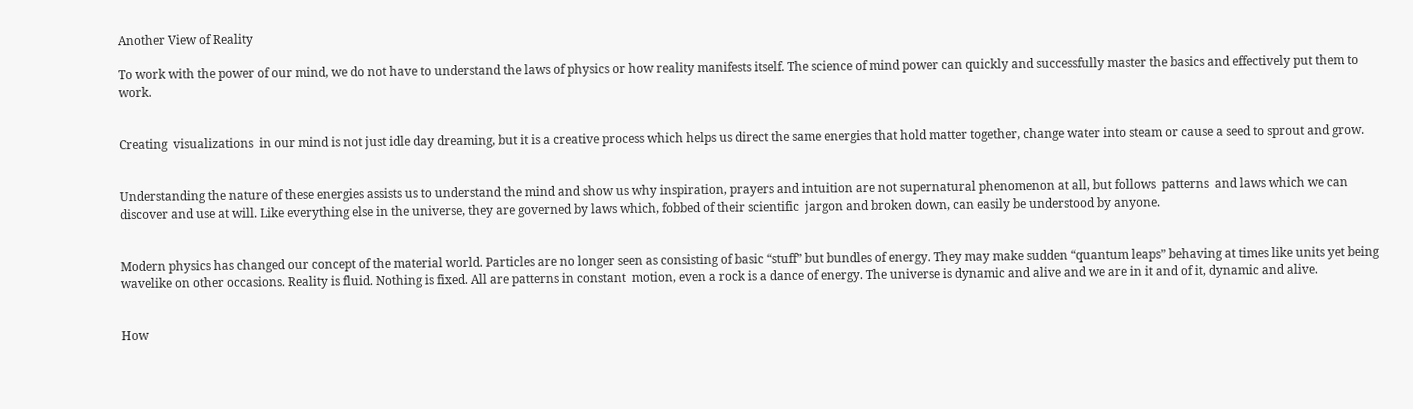Another View of Reality

To work with the power of our mind, we do not have to understand the laws of physics or how reality manifests itself. The science of mind power can quickly and successfully master the basics and effectively put them to work.


Creating  visualizations  in our mind is not just idle day dreaming, but it is a creative process which helps us direct the same energies that hold matter together, change water into steam or cause a seed to sprout and grow.


Understanding the nature of these energies assists us to understand the mind and show us why inspiration, prayers and intuition are not supernatural phenomenon at all, but follows  patterns  and laws which we can discover and use at will. Like everything else in the universe, they are governed by laws which, fobbed of their scientific  jargon and broken down, can easily be understood by anyone.


Modern physics has changed our concept of the material world. Particles are no longer seen as consisting of basic “stuff” but bundles of energy. They may make sudden “quantum leaps” behaving at times like units yet being wavelike on other occasions. Reality is fluid. Nothing is fixed. All are patterns in constant  motion, even a rock is a dance of energy. The universe is dynamic and alive and we are in it and of it, dynamic and alive.


How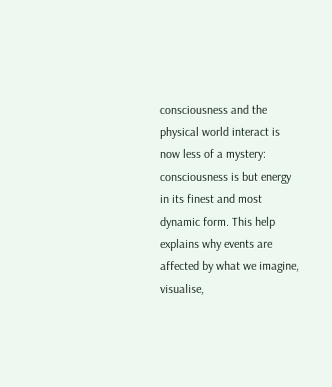consciousness and the physical world interact is now less of a mystery: consciousness is but energy in its finest and most dynamic form. This help explains why events are affected by what we imagine, visualise,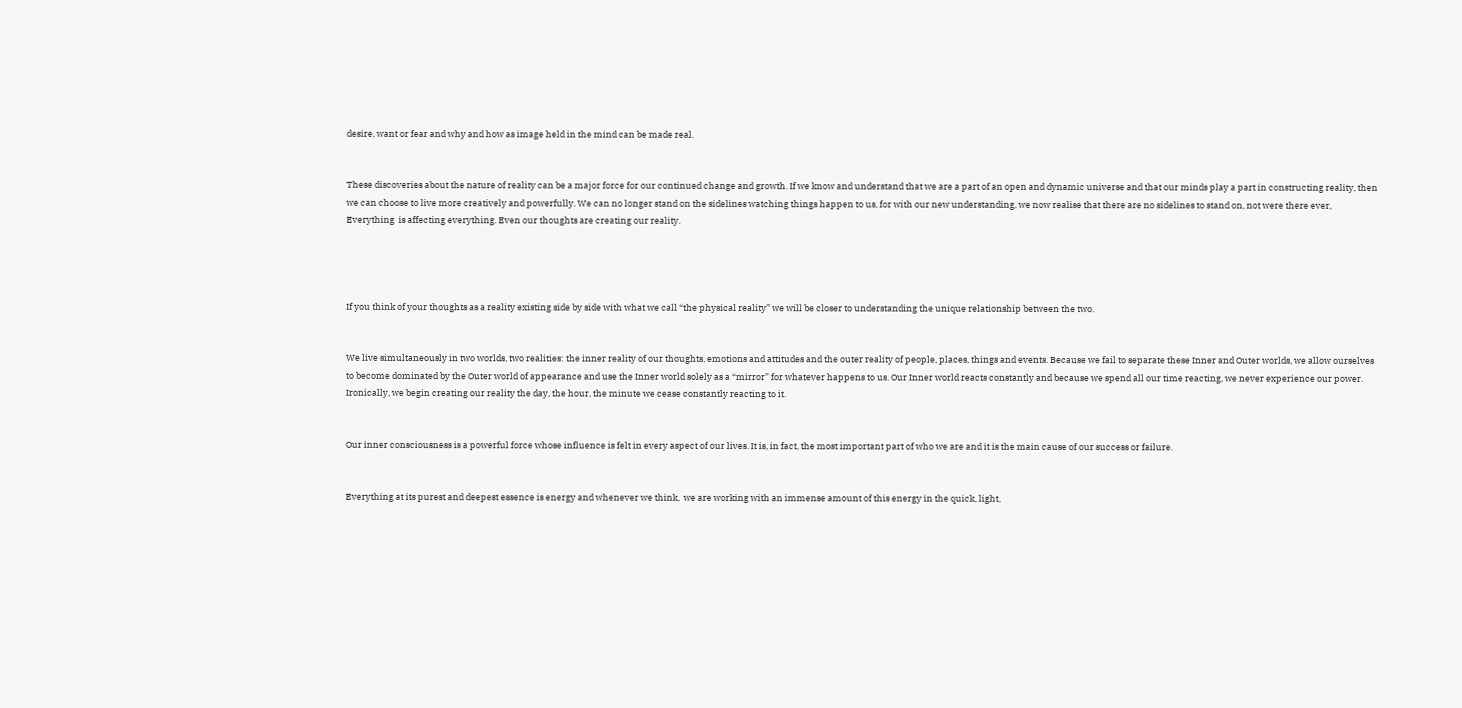desire, want or fear and why and how as image held in the mind can be made real.


These discoveries about the nature of reality can be a major force for our continued change and growth. If we know and understand that we are a part of an open and dynamic universe and that our minds play a part in constructing reality, then we can choose to live more creatively and powerfully. We can no longer stand on the sidelines watching things happen to us, for with our new understanding, we now realise that there are no sidelines to stand on, not were there ever, Everything  is affecting everything. Even our thoughts are creating our reality.




If you think of your thoughts as a reality existing side by side with what we call “the physical reality” we will be closer to understanding the unique relationship between the two.


We live simultaneously in two worlds, two realities: the inner reality of our thoughts, emotions and attitudes and the outer reality of people, places, things and events. Because we fail to separate these Inner and Outer worlds, we allow ourselves to become dominated by the Outer world of appearance and use the Inner world solely as a “mirror” for whatever happens to us. Our Inner world reacts constantly and because we spend all our time reacting, we never experience our power. Ironically, we begin creating our reality the day, the hour, the minute we cease constantly reacting to it.


Our inner consciousness is a powerful force whose influence is felt in every aspect of our lives. It is, in fact, the most important part of who we are and it is the main cause of our success or failure.


Everything at its purest and deepest essence is energy and whenever we think,  we are working with an immense amount of this energy in the quick, light,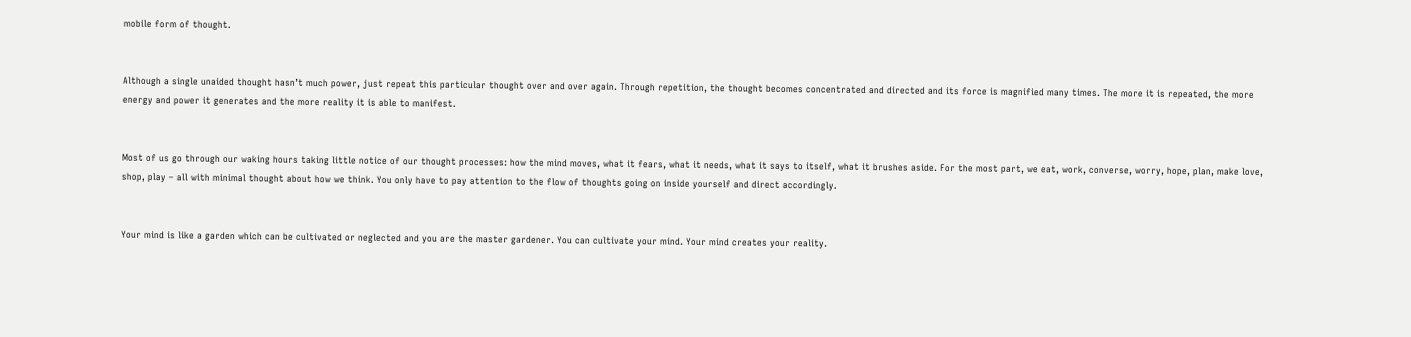mobile form of thought.


Although a single unaided thought hasn’t much power, just repeat this particular thought over and over again. Through repetition, the thought becomes concentrated and directed and its force is magnified many times. The more it is repeated, the more energy and power it generates and the more reality it is able to manifest.


Most of us go through our waking hours taking little notice of our thought processes: how the mind moves, what it fears, what it needs, what it says to itself, what it brushes aside. For the most part, we eat, work, converse, worry, hope, plan, make love, shop, play – all with minimal thought about how we think. You only have to pay attention to the flow of thoughts going on inside yourself and direct accordingly.


Your mind is like a garden which can be cultivated or neglected and you are the master gardener. You can cultivate your mind. Your mind creates your reality.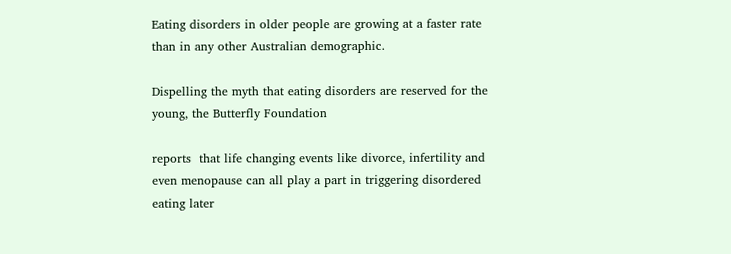Eating disorders in older people are growing at a faster rate than in any other Australian demographic.

Dispelling the myth that eating disorders are reserved for the young, the Butterfly Foundation

reports  that life changing events like divorce, infertility and even menopause can all play a part in triggering disordered eating later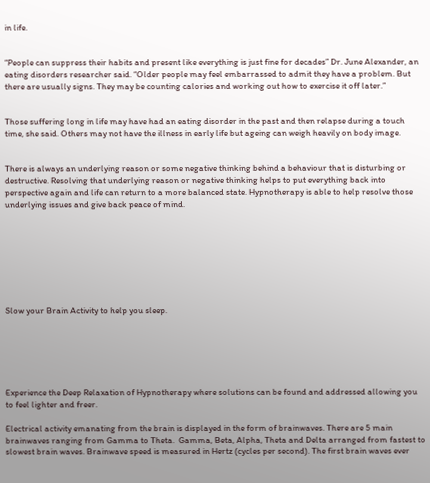in life.


“People can suppress their habits and present like everything is just fine for decades” Dr. June Alexander, an eating disorders researcher said. “Older people may feel embarrassed to admit they have a problem. But there are usually signs. They may be counting calories and working out how to exercise it off later.”


Those suffering long in life may have had an eating disorder in the past and then relapse during a touch time, she said. Others may not have the illness in early life but ageing can weigh heavily on body image.


There is always an underlying reason or some negative thinking behind a behaviour that is disturbing or destructive. Resolving that underlying reason or negative thinking helps to put everything back into perspective again and life can return to a more balanced state. Hypnotherapy is able to help resolve those underlying issues and give back peace of mind.








Slow your Brain Activity to help you sleep.






Experience the Deep Relaxation of Hypnotherapy where solutions can be found and addressed allowing you to feel lighter and freer.

Electrical activity emanating from the brain is displayed in the form of brainwaves. There are 5 main brainwaves ranging from Gamma to Theta.  Gamma, Beta, Alpha, Theta and Delta arranged from fastest to slowest brain waves. Brainwave speed is measured in Hertz (cycles per second). The first brain waves ever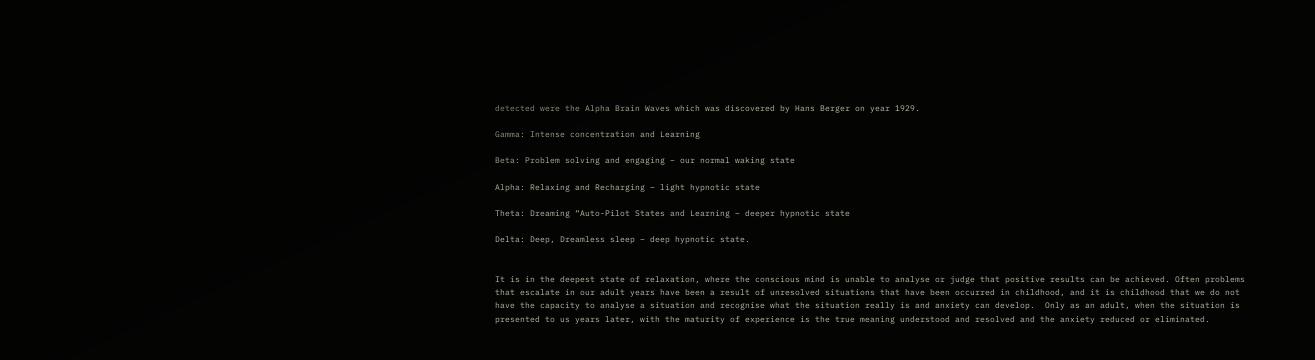detected were the Alpha Brain Waves which was discovered by Hans Berger on year 1929.

Gamma: Intense concentration and Learning

Beta: Problem solving and engaging – our normal waking state

Alpha: Relaxing and Recharging – light hypnotic state

Theta: Dreaming “Auto-Pilot States and Learning – deeper hypnotic state

Delta: Deep, Dreamless sleep – deep hypnotic state.


It is in the deepest state of relaxation, where the conscious mind is unable to analyse or judge that positive results can be achieved. Often problems that escalate in our adult years have been a result of unresolved situations that have been occurred in childhood, and it is childhood that we do not have the capacity to analyse a situation and recognise what the situation really is and anxiety can develop.  Only as an adult, when the situation is presented to us years later, with the maturity of experience is the true meaning understood and resolved and the anxiety reduced or eliminated.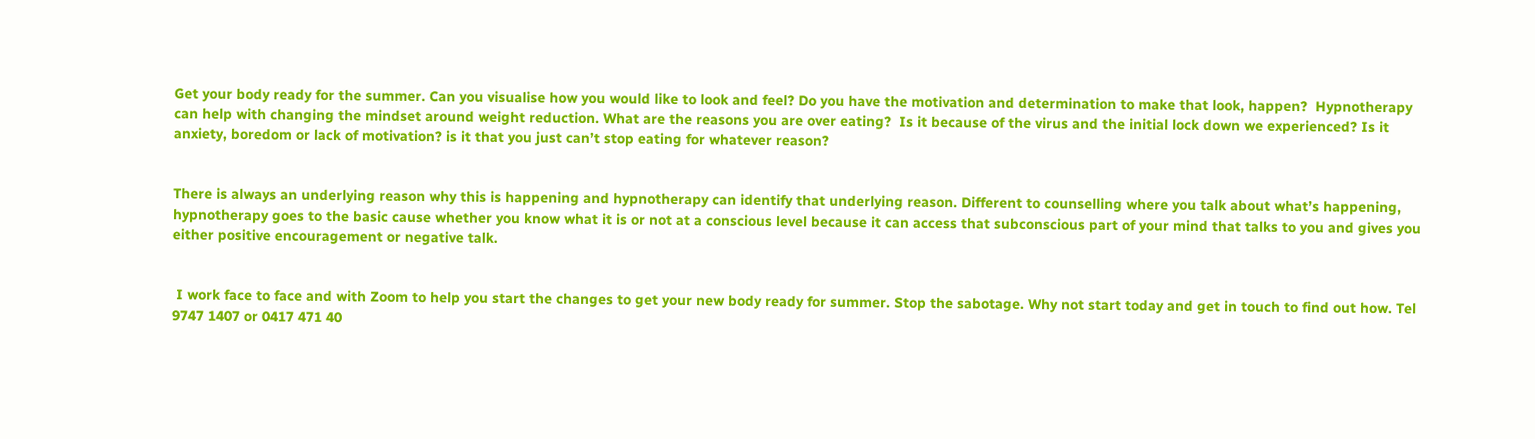Get your body ready for the summer. Can you visualise how you would like to look and feel? Do you have the motivation and determination to make that look, happen?  Hypnotherapy can help with changing the mindset around weight reduction. What are the reasons you are over eating?  Is it because of the virus and the initial lock down we experienced? Is it anxiety, boredom or lack of motivation? is it that you just can’t stop eating for whatever reason?


There is always an underlying reason why this is happening and hypnotherapy can identify that underlying reason. Different to counselling where you talk about what’s happening, hypnotherapy goes to the basic cause whether you know what it is or not at a conscious level because it can access that subconscious part of your mind that talks to you and gives you either positive encouragement or negative talk.


 I work face to face and with Zoom to help you start the changes to get your new body ready for summer. Stop the sabotage. Why not start today and get in touch to find out how. Tel 9747 1407 or 0417 471 40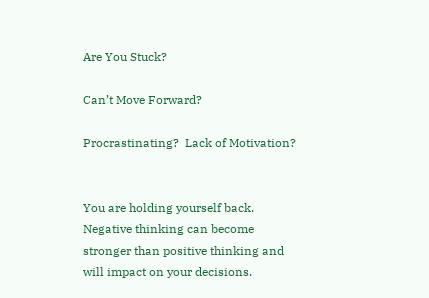Are You Stuck?

Can’t Move Forward?

Procrastinating?  Lack of Motivation?


You are holding yourself back. Negative thinking can become stronger than positive thinking and will impact on your decisions.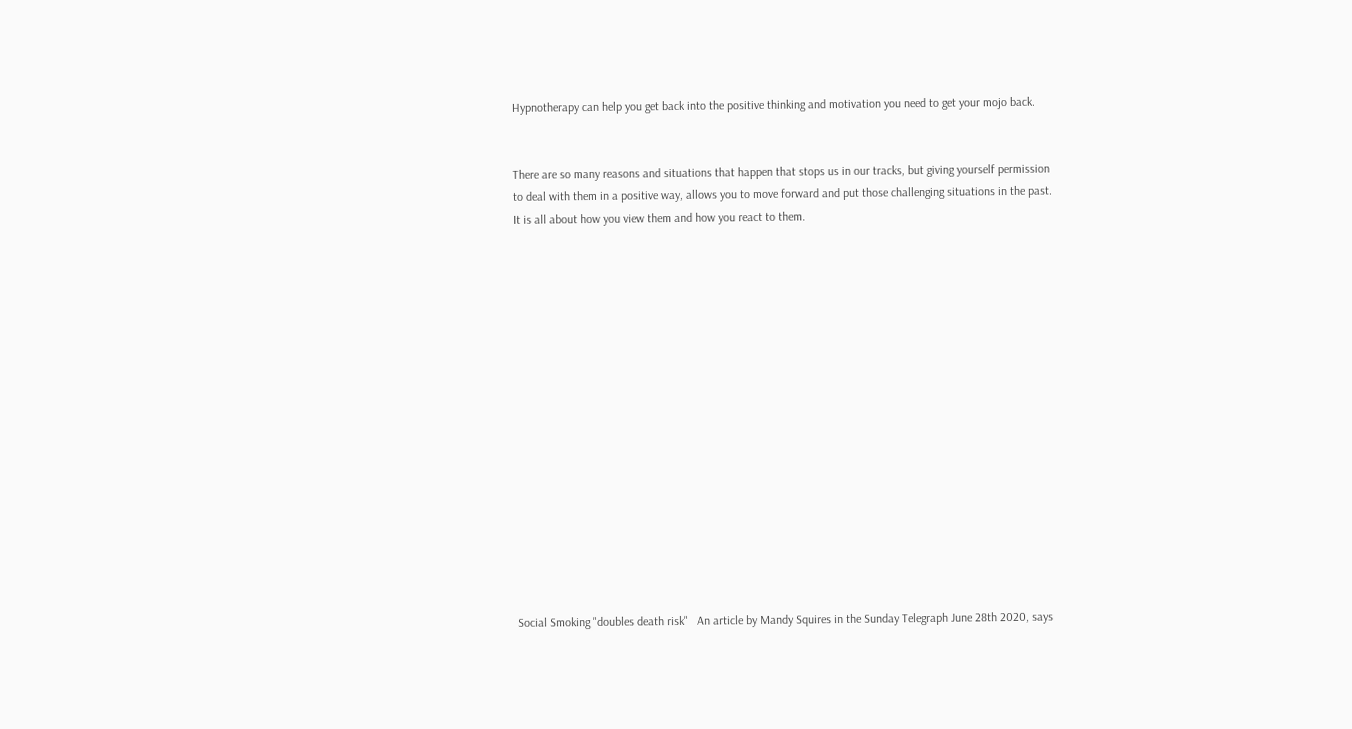Hypnotherapy can help you get back into the positive thinking and motivation you need to get your mojo back.


There are so many reasons and situations that happen that stops us in our tracks, but giving yourself permission to deal with them in a positive way, allows you to move forward and put those challenging situations in the past. It is all about how you view them and how you react to them.

















Social Smoking "doubles death risk"   An article by Mandy Squires in the Sunday Telegraph June 28th 2020, says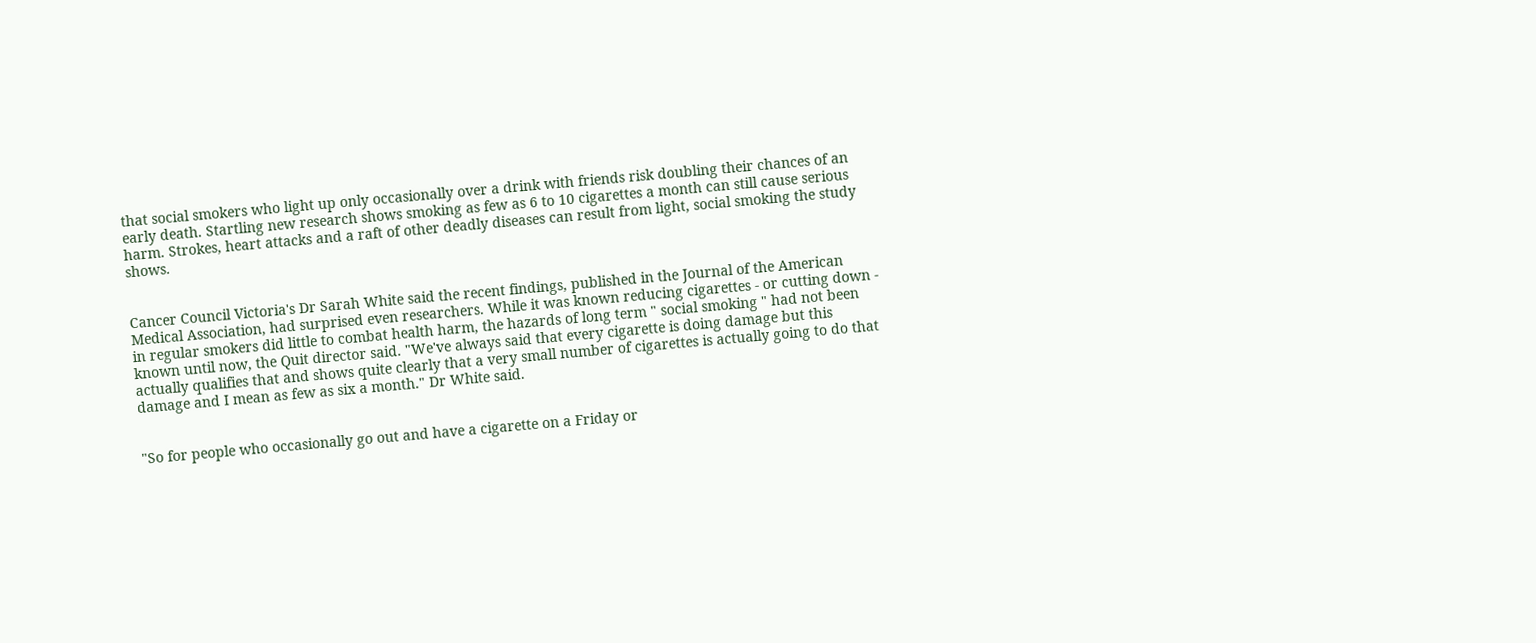that social smokers who light up only occasionally over a drink with friends risk doubling their chances of an early death. Startling new research shows smoking as few as 6 to 10 cigarettes a month can still cause serious harm. Strokes, heart attacks and a raft of other deadly diseases can result from light, social smoking the study shows.


Cancer Council Victoria's Dr Sarah White said the recent findings, published in the Journal of the American Medical Association, had surprised even researchers. While it was known reducing cigarettes - or cutting down - in regular smokers did little to combat health harm, the hazards of long term " social smoking " had not been known until now, the Quit director said. "We've always said that every cigarette is doing damage but this actually qualifies that and shows quite clearly that a very small number of cigarettes is actually going to do that damage and I mean as few as six a month." Dr White said.


"So for people who occasionally go out and have a cigarette on a Friday or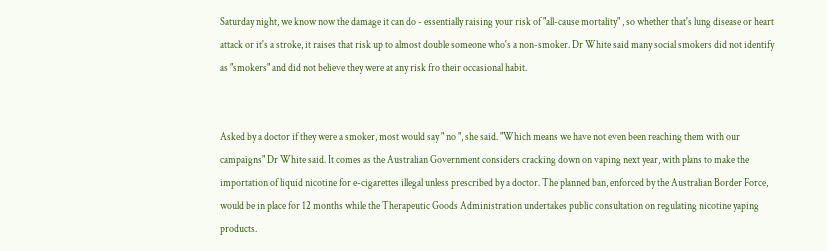Saturday night, we know now the damage it can do - essentially raising your risk of "all-cause mortality" , so whether that's lung disease or heart attack or it's a stroke, it raises that risk up to almost double someone who's a non-smoker. Dr White said many social smokers did not identify as "smokers" and did not believe they were at any risk fro their occasional habit.


Asked by a doctor if they were a smoker, most would say " no ", she said. "Which means we have not even been reaching them with our campaigns" Dr White said. It comes as the Australian Government considers cracking down on vaping next year, with plans to make the importation of liquid nicotine for e-cigarettes illegal unless prescribed by a doctor. The planned ban, enforced by the Australian Border Force, would be in place for 12 months while the Therapeutic Goods Administration undertakes public consultation on regulating nicotine yaping products.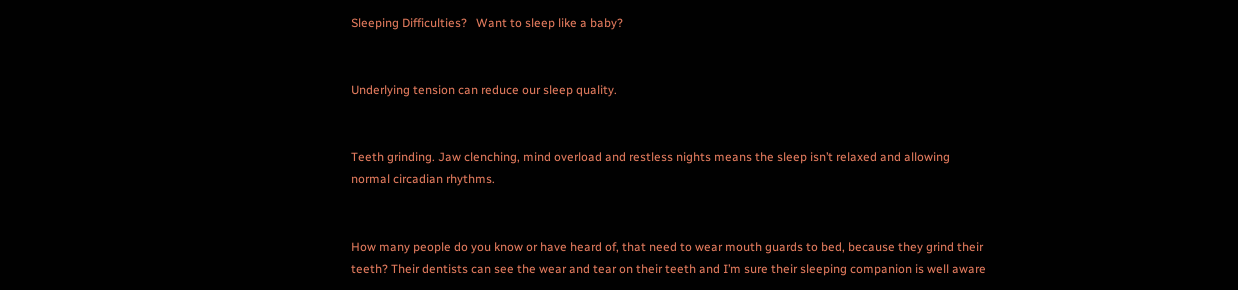Sleeping Difficulties?   Want to sleep like a baby?


Underlying tension can reduce our sleep quality.


Teeth grinding. Jaw clenching, mind overload and restless nights means the sleep isn’t relaxed and allowing normal circadian rhythms.


How many people do you know or have heard of, that need to wear mouth guards to bed, because they grind their teeth? Their dentists can see the wear and tear on their teeth and I’m sure their sleeping companion is well aware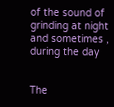of the sound of grinding at night and sometimes , during the day


The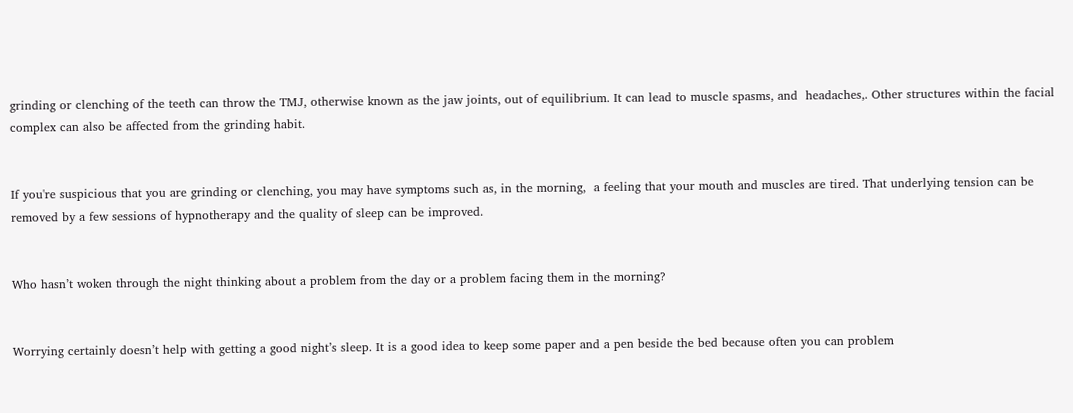grinding or clenching of the teeth can throw the TMJ, otherwise known as the jaw joints, out of equilibrium. It can lead to muscle spasms, and  headaches,. Other structures within the facial complex can also be affected from the grinding habit.


If you're suspicious that you are grinding or clenching, you may have symptoms such as, in the morning,  a feeling that your mouth and muscles are tired. That underlying tension can be removed by a few sessions of hypnotherapy and the quality of sleep can be improved.


Who hasn’t woken through the night thinking about a problem from the day or a problem facing them in the morning?


Worrying certainly doesn’t help with getting a good night’s sleep. It is a good idea to keep some paper and a pen beside the bed because often you can problem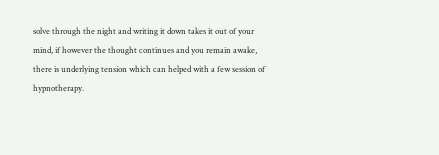solve through the night and writing it down takes it out of your mind, if however the thought continues and you remain awake, there is underlying tension which can helped with a few session of hypnotherapy.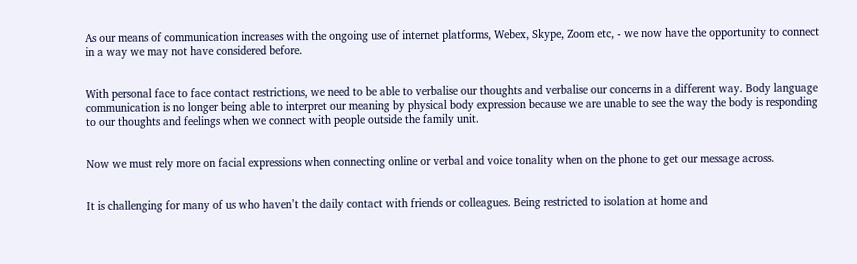As our means of communication increases with the ongoing use of internet platforms, Webex, Skype, Zoom etc, - we now have the opportunity to connect in a way we may not have considered before.


With personal face to face contact restrictions, we need to be able to verbalise our thoughts and verbalise our concerns in a different way. Body language communication is no longer being able to interpret our meaning by physical body expression because we are unable to see the way the body is responding to our thoughts and feelings when we connect with people outside the family unit.


Now we must rely more on facial expressions when connecting online or verbal and voice tonality when on the phone to get our message across.


It is challenging for many of us who haven’t the daily contact with friends or colleagues. Being restricted to isolation at home and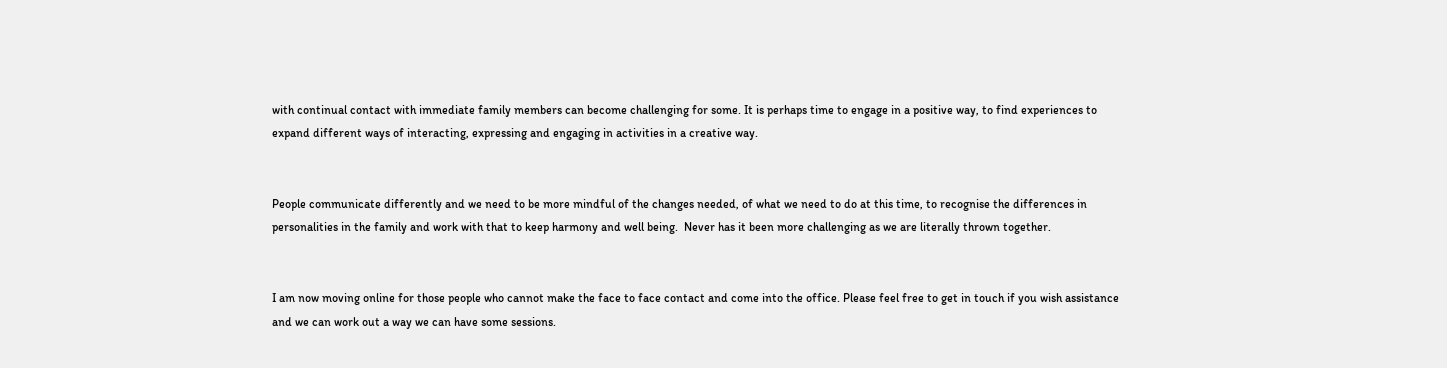with continual contact with immediate family members can become challenging for some. It is perhaps time to engage in a positive way, to find experiences to expand different ways of interacting, expressing and engaging in activities in a creative way.


People communicate differently and we need to be more mindful of the changes needed, of what we need to do at this time, to recognise the differences in personalities in the family and work with that to keep harmony and well being.  Never has it been more challenging as we are literally thrown together.


I am now moving online for those people who cannot make the face to face contact and come into the office. Please feel free to get in touch if you wish assistance and we can work out a way we can have some sessions.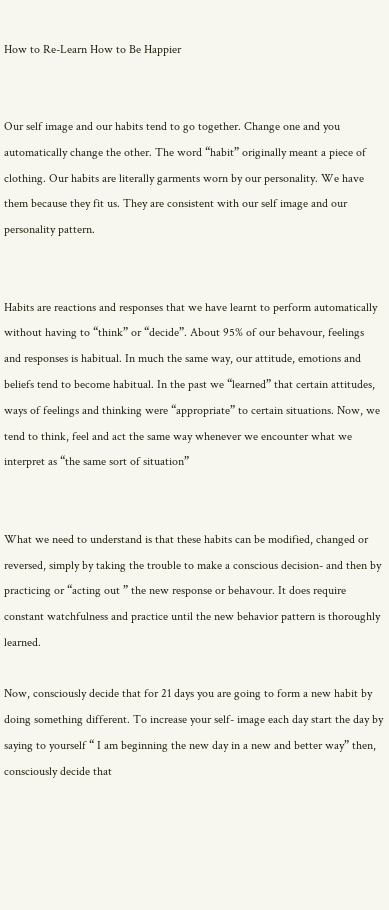How to Re-Learn How to Be Happier


Our self image and our habits tend to go together. Change one and you automatically change the other. The word “habit” originally meant a piece of clothing. Our habits are literally garments worn by our personality. We have them because they fit us. They are consistent with our self image and our personality pattern.


Habits are reactions and responses that we have learnt to perform automatically without having to “think” or “decide”. About 95% of our behavour, feelings and responses is habitual. In much the same way, our attitude, emotions and beliefs tend to become habitual. In the past we “learned” that certain attitudes, ways of feelings and thinking were “appropriate” to certain situations. Now, we tend to think, feel and act the same way whenever we encounter what we interpret as “the same sort of situation”


What we need to understand is that these habits can be modified, changed or reversed, simply by taking the trouble to make a conscious decision- and then by practicing or “acting out ” the new response or behavour. It does require constant watchfulness and practice until the new behavior pattern is thoroughly learned.

Now, consciously decide that for 21 days you are going to form a new habit by doing something different. To increase your self- image each day start the day by saying to yourself “ I am beginning the new day in a new and better way” then, consciously decide that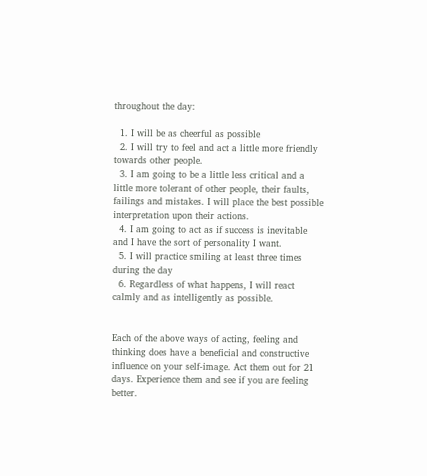throughout the day:

  1. I will be as cheerful as possible
  2. I will try to feel and act a little more friendly towards other people.
  3. I am going to be a little less critical and a little more tolerant of other people, their faults, failings and mistakes. I will place the best possible interpretation upon their actions.
  4. I am going to act as if success is inevitable and I have the sort of personality I want.
  5. I will practice smiling at least three times during the day
  6. Regardless of what happens, I will react calmly and as intelligently as possible.


Each of the above ways of acting, feeling and thinking does have a beneficial and constructive influence on your self-image. Act them out for 21 days. Experience them and see if you are feeling better.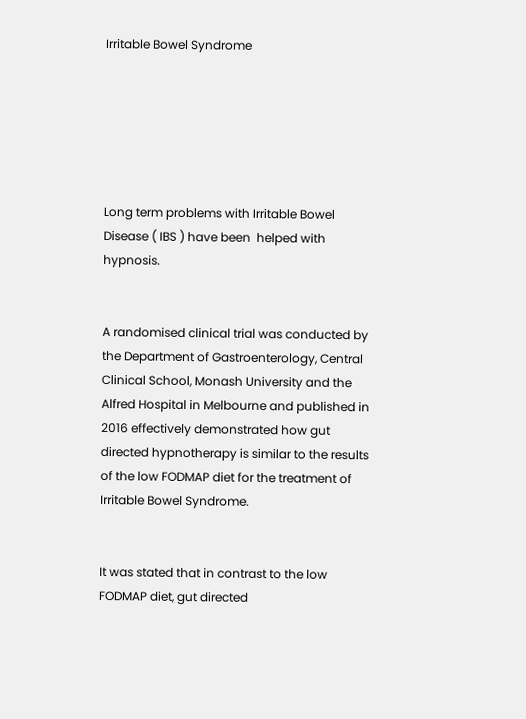Irritable Bowel Syndrome






Long term problems with Irritable Bowel Disease ( IBS ) have been  helped with hypnosis.


A randomised clinical trial was conducted by the Department of Gastroenterology, Central Clinical School, Monash University and the Alfred Hospital in Melbourne and published in 2016 effectively demonstrated how gut directed hypnotherapy is similar to the results of the low FODMAP diet for the treatment of Irritable Bowel Syndrome.


It was stated that in contrast to the low FODMAP diet, gut directed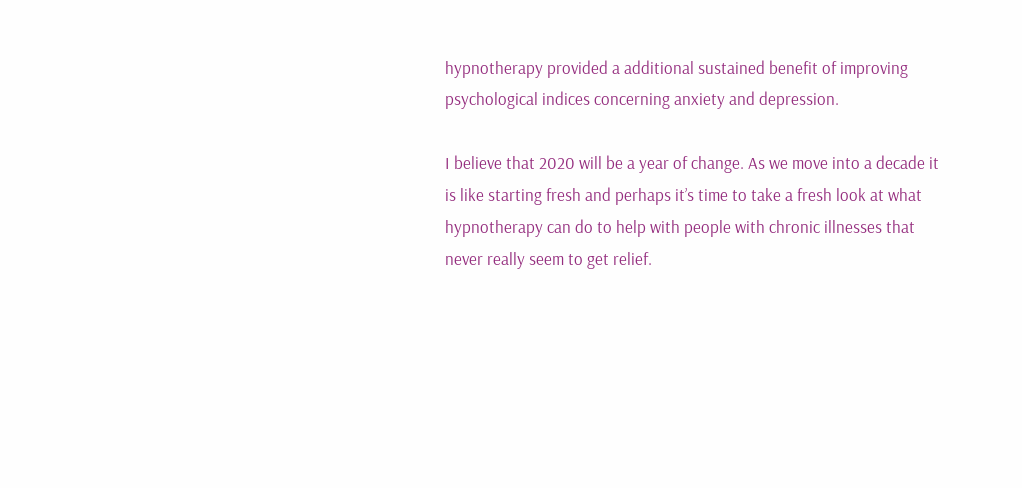hypnotherapy provided a additional sustained benefit of improving psychological indices concerning anxiety and depression.

I believe that 2020 will be a year of change. As we move into a decade it is like starting fresh and perhaps it’s time to take a fresh look at what hypnotherapy can do to help with people with chronic illnesses that never really seem to get relief.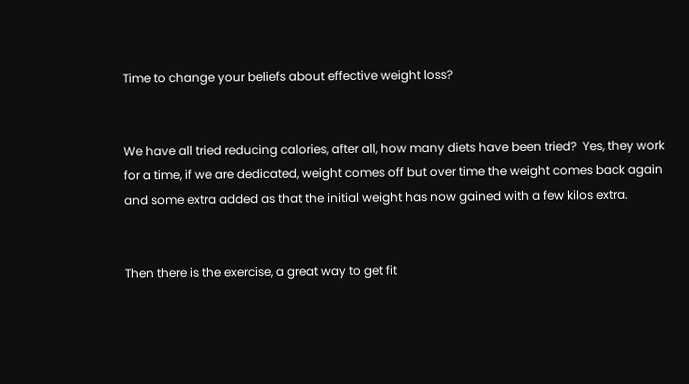Time to change your beliefs about effective weight loss?


We have all tried reducing calories, after all, how many diets have been tried?  Yes, they work for a time, if we are dedicated, weight comes off but over time the weight comes back again and some extra added as that the initial weight has now gained with a few kilos extra.


Then there is the exercise, a great way to get fit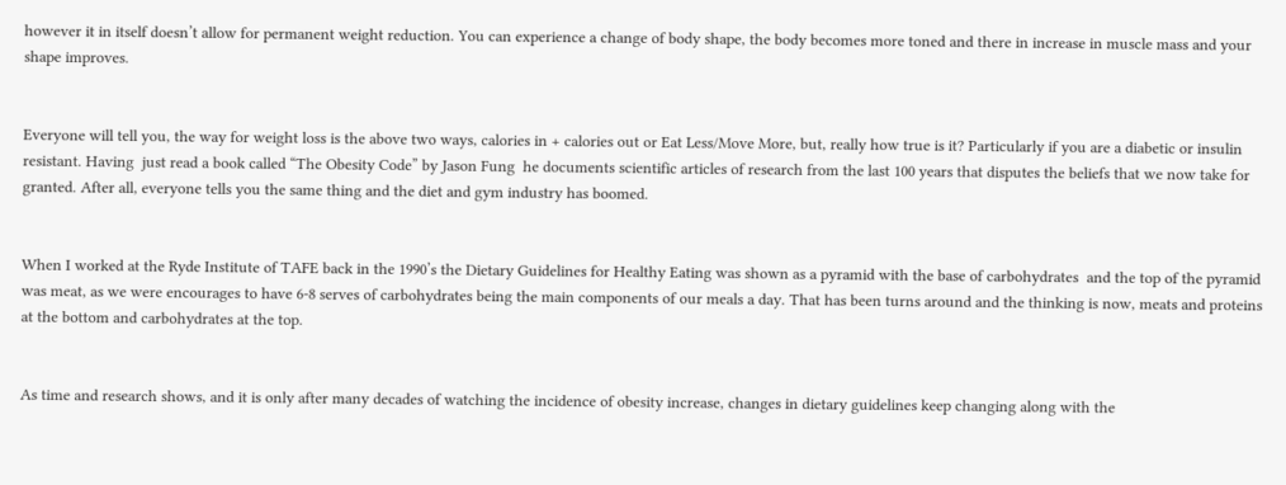however it in itself doesn’t allow for permanent weight reduction. You can experience a change of body shape, the body becomes more toned and there in increase in muscle mass and your shape improves.


Everyone will tell you, the way for weight loss is the above two ways, calories in + calories out or Eat Less/Move More, but, really how true is it? Particularly if you are a diabetic or insulin resistant. Having  just read a book called “The Obesity Code” by Jason Fung  he documents scientific articles of research from the last 100 years that disputes the beliefs that we now take for granted. After all, everyone tells you the same thing and the diet and gym industry has boomed.


When I worked at the Ryde Institute of TAFE back in the 1990’s the Dietary Guidelines for Healthy Eating was shown as a pyramid with the base of carbohydrates  and the top of the pyramid was meat, as we were encourages to have 6-8 serves of carbohydrates being the main components of our meals a day. That has been turns around and the thinking is now, meats and proteins at the bottom and carbohydrates at the top.


As time and research shows, and it is only after many decades of watching the incidence of obesity increase, changes in dietary guidelines keep changing along with the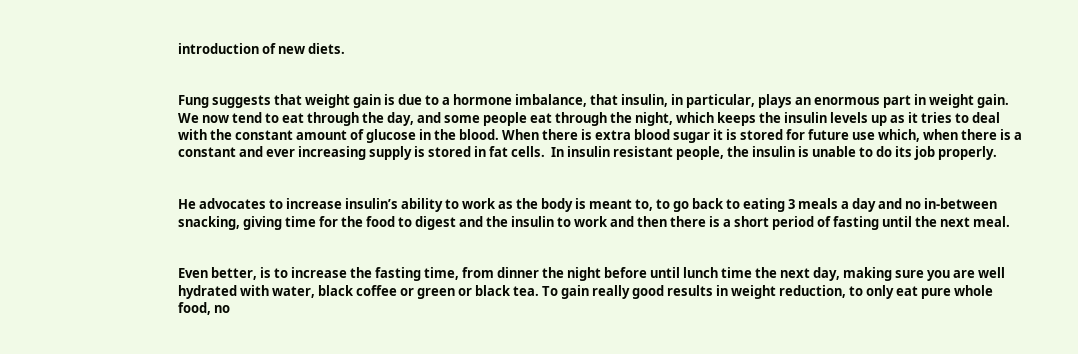introduction of new diets.


Fung suggests that weight gain is due to a hormone imbalance, that insulin, in particular, plays an enormous part in weight gain. We now tend to eat through the day, and some people eat through the night, which keeps the insulin levels up as it tries to deal with the constant amount of glucose in the blood. When there is extra blood sugar it is stored for future use which, when there is a constant and ever increasing supply is stored in fat cells.  In insulin resistant people, the insulin is unable to do its job properly.


He advocates to increase insulin’s ability to work as the body is meant to, to go back to eating 3 meals a day and no in-between snacking, giving time for the food to digest and the insulin to work and then there is a short period of fasting until the next meal.


Even better, is to increase the fasting time, from dinner the night before until lunch time the next day, making sure you are well hydrated with water, black coffee or green or black tea. To gain really good results in weight reduction, to only eat pure whole food, no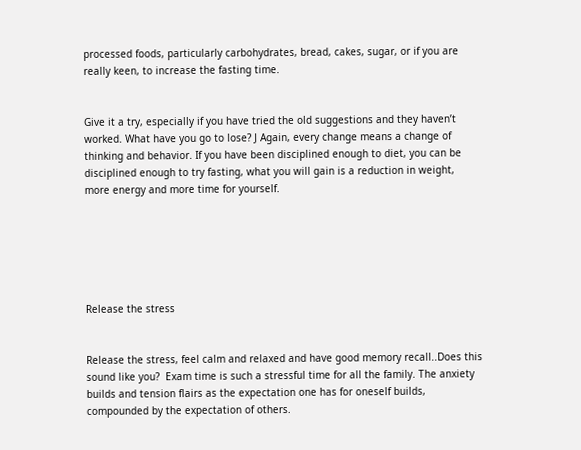processed foods, particularly carbohydrates, bread, cakes, sugar, or if you are really keen, to increase the fasting time.


Give it a try, especially if you have tried the old suggestions and they haven’t worked. What have you go to lose? J Again, every change means a change of thinking and behavior. If you have been disciplined enough to diet, you can be disciplined enough to try fasting, what you will gain is a reduction in weight, more energy and more time for yourself.






Release the stress


Release the stress, feel calm and relaxed and have good memory recall..Does this sound like you?  Exam time is such a stressful time for all the family. The anxiety builds and tension flairs as the expectation one has for oneself builds, compounded by the expectation of others.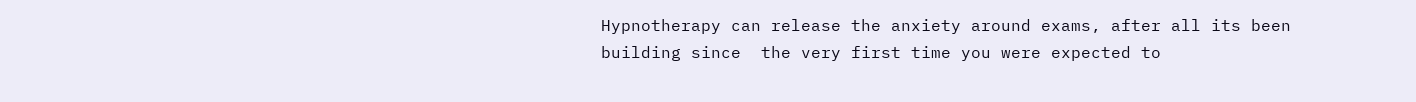Hypnotherapy can release the anxiety around exams, after all its been building since  the very first time you were expected to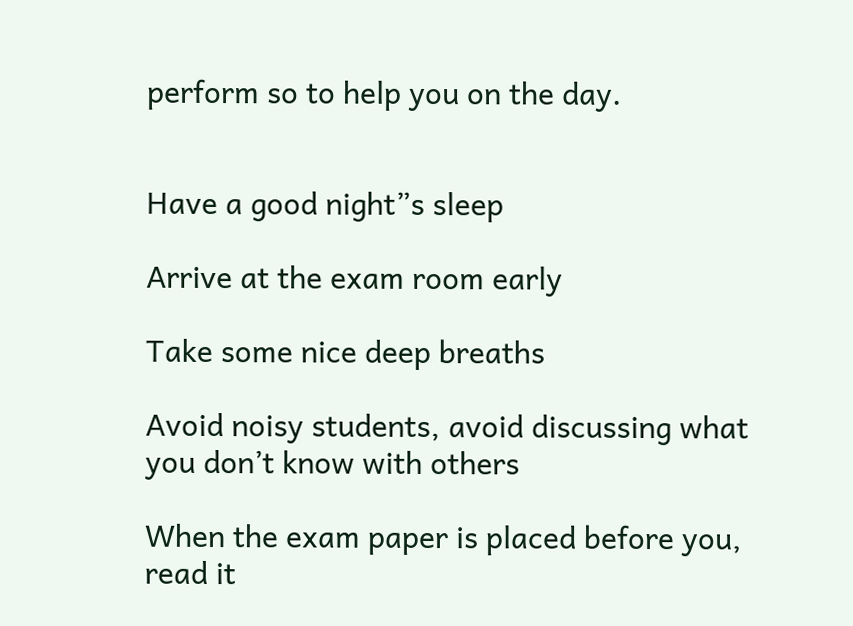perform so to help you on the day.


Have a good night”s sleep

Arrive at the exam room early

Take some nice deep breaths

Avoid noisy students, avoid discussing what you don’t know with others

When the exam paper is placed before you, read it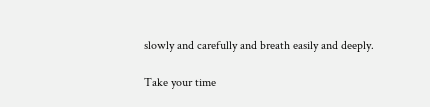slowly and carefully and breath easily and deeply.

Take your time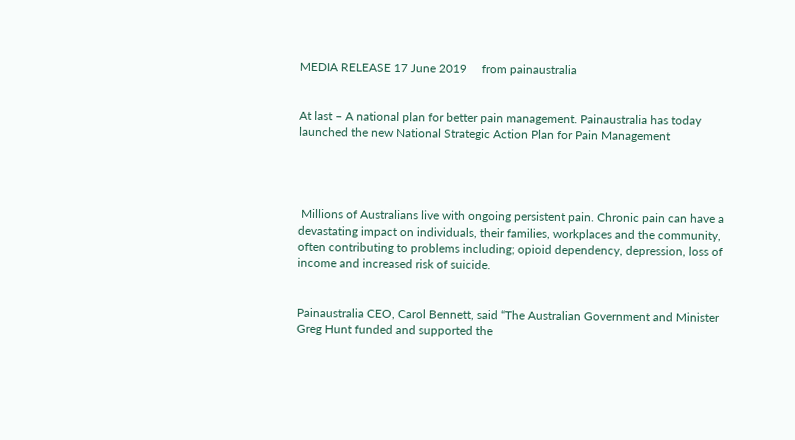MEDIA RELEASE 17 June 2019     from painaustralia


At last – A national plan for better pain management. Painaustralia has today launched the new National Strategic Action Plan for Pain Management




 Millions of Australians live with ongoing persistent pain. Chronic pain can have a devastating impact on individuals, their families, workplaces and the community, often contributing to problems including; opioid dependency, depression, loss of income and increased risk of suicide.


Painaustralia CEO, Carol Bennett, said “The Australian Government and Minister Greg Hunt funded and supported the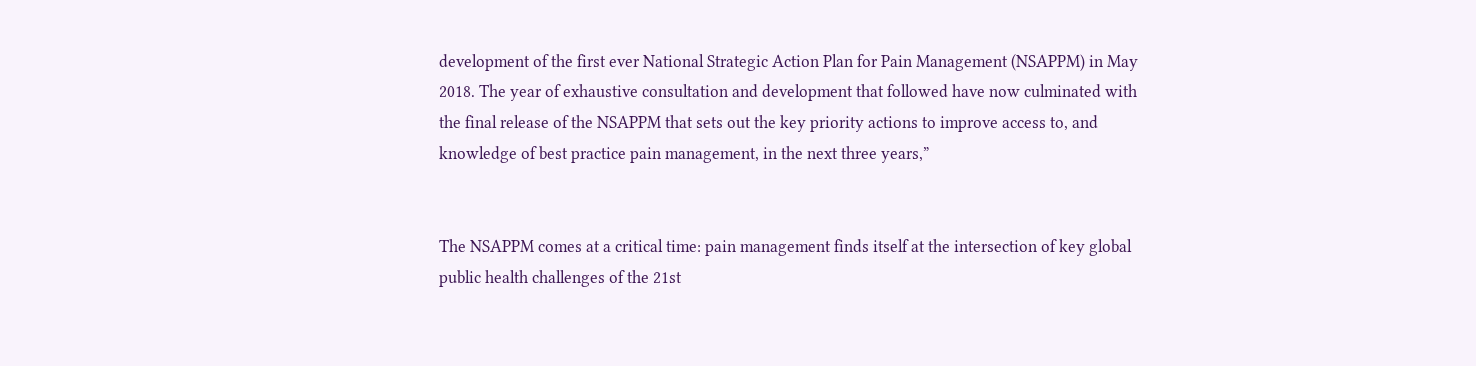development of the first ever National Strategic Action Plan for Pain Management (NSAPPM) in May 2018. The year of exhaustive consultation and development that followed have now culminated with the final release of the NSAPPM that sets out the key priority actions to improve access to, and knowledge of best practice pain management, in the next three years,”


The NSAPPM comes at a critical time: pain management finds itself at the intersection of key global public health challenges of the 21st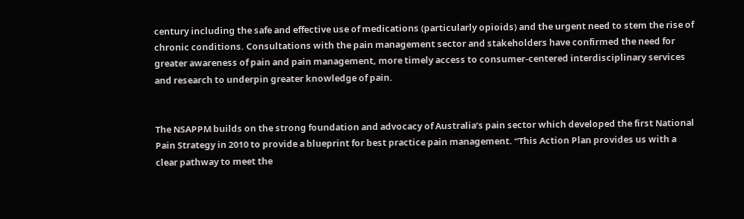century including the safe and effective use of medications (particularly opioids) and the urgent need to stem the rise of chronic conditions. Consultations with the pain management sector and stakeholders have confirmed the need for greater awareness of pain and pain management, more timely access to consumer-centered interdisciplinary services and research to underpin greater knowledge of pain.


The NSAPPM builds on the strong foundation and advocacy of Australia’s pain sector which developed the first National Pain Strategy in 2010 to provide a blueprint for best practice pain management. “This Action Plan provides us with a clear pathway to meet the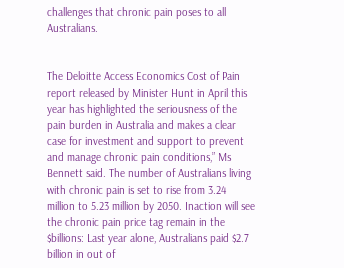challenges that chronic pain poses to all Australians.


The Deloitte Access Economics Cost of Pain report released by Minister Hunt in April this year has highlighted the seriousness of the pain burden in Australia and makes a clear case for investment and support to prevent and manage chronic pain conditions,” Ms Bennett said. The number of Australians living with chronic pain is set to rise from 3.24 million to 5.23 million by 2050. Inaction will see the chronic pain price tag remain in the $billions: Last year alone, Australians paid $2.7 billion in out of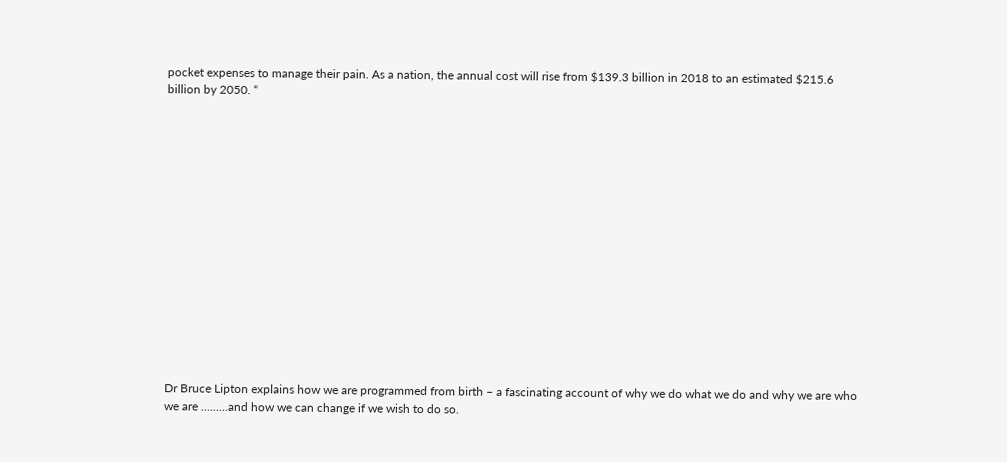pocket expenses to manage their pain. As a nation, the annual cost will rise from $139.3 billion in 2018 to an estimated $215.6 billion by 2050. “
















Dr Bruce Lipton explains how we are programmed from birth – a fascinating account of why we do what we do and why we are who we are .........and how we can change if we wish to do so.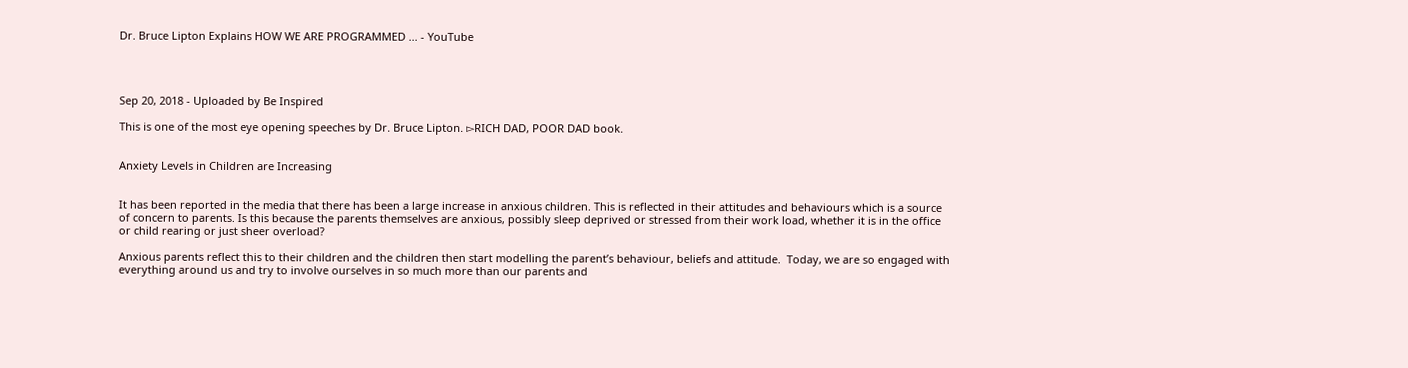Dr. Bruce Lipton Explains HOW WE ARE PROGRAMMED ... - YouTube




Sep 20, 2018 - Uploaded by Be Inspired

This is one of the most eye opening speeches by Dr. Bruce Lipton. ▻RICH DAD, POOR DAD book.


Anxiety Levels in Children are Increasing


It has been reported in the media that there has been a large increase in anxious children. This is reflected in their attitudes and behaviours which is a source of concern to parents. Is this because the parents themselves are anxious, possibly sleep deprived or stressed from their work load, whether it is in the office or child rearing or just sheer overload?

Anxious parents reflect this to their children and the children then start modelling the parent’s behaviour, beliefs and attitude.  Today, we are so engaged with everything around us and try to involve ourselves in so much more than our parents and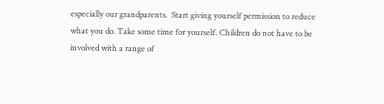especially our grandparents.  Start giving yourself permission to reduce what you do. Take some time for yourself. Children do not have to be involved with a range of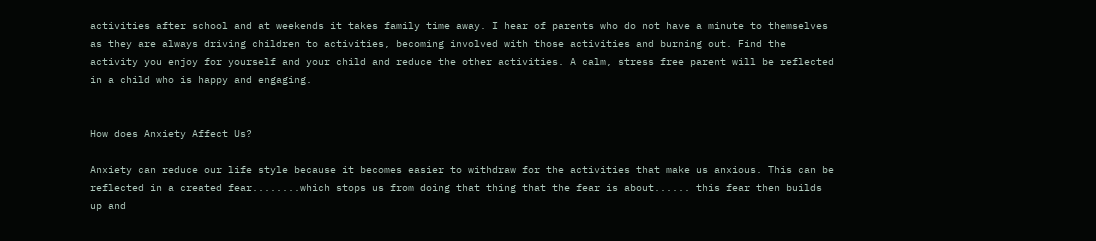activities after school and at weekends it takes family time away. I hear of parents who do not have a minute to themselves as they are always driving children to activities, becoming involved with those activities and burning out. Find the activity you enjoy for yourself and your child and reduce the other activities. A calm, stress free parent will be reflected in a child who is happy and engaging.


How does Anxiety Affect Us?

Anxiety can reduce our life style because it becomes easier to withdraw for the activities that make us anxious. This can be reflected in a created fear........which stops us from doing that thing that the fear is about...... this fear then builds up and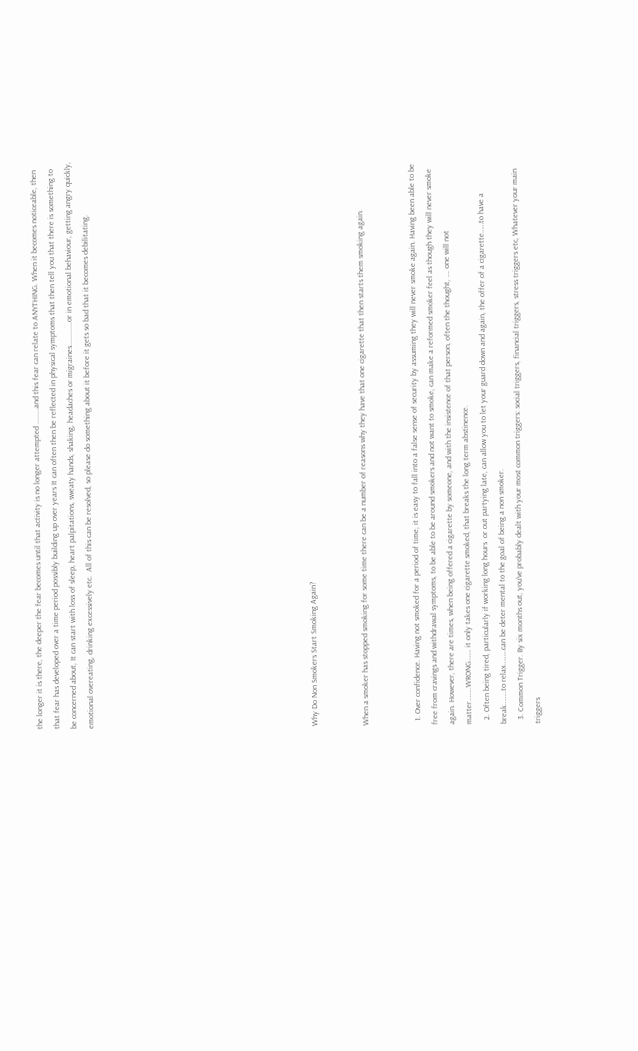the longer it is there, the deeper the fear becomes until that activity is no longer attempted ........and this fear can relate to ANYTHING. When it becomes noticeable, then that fear has developed over a time period possibly building up over years It can often then be reflected in physical symptoms that then tell you that there is something to be concerned about, It can start with loss of sleep, heart palpitations, sweaty hands, shaking, headaches or migraines............or in emotional behaviour, getting angry quickly, emotional overeating, drinking excessively etc.  All of this can be resolved, so please do something about it before it gets so bad that it becomes debilitating.












Why Do Non Smokers Start Smoking Again?


When a smoker has stopped smoking for some time there can be a number of reasons why they have that one cigarette that then starts them smoking again.


  1. Over confidence. Having not smoked for a period of time, it is easy to fall into a false sense of security by assuming they will never smoke again. Having been able to be free from cravings and withdrawal symptoms, to be able to be around smokers and not want to smoke, can make a reformed smoker feel as though they will never smoke again. However, there are times, when being offered a cigarette by someone, and with the insistence of that person, often the thought, …. one will not matter……..WRONG……. it only takes one cigarette smoked, that breaks the long term abstinence.
  2. Often being tired, particularly if working long hours  or out partying late, can allow you to let your guard down and again, the offer of a cigarette……to have a break……..to relax………can be deter mental to the goal of being a non smoker.
  3. Common Trigger. By six months out, you’ve probably dealt with your most common triggers: social triggers, financial triggers, stress triggers etc, Whatever your main triggers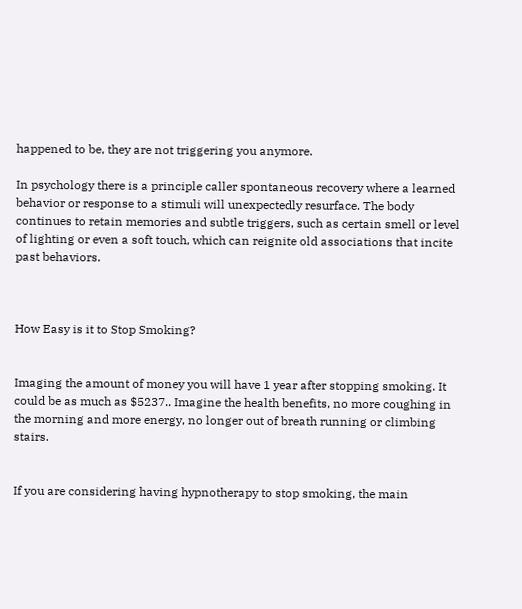happened to be, they are not triggering you anymore.

In psychology there is a principle caller spontaneous recovery where a learned behavior or response to a stimuli will unexpectedly resurface. The body continues to retain memories and subtle triggers, such as certain smell or level of lighting or even a soft touch, which can reignite old associations that incite past behaviors.



How Easy is it to Stop Smoking?


Imaging the amount of money you will have 1 year after stopping smoking. It could be as much as $5237.. Imagine the health benefits, no more coughing in the morning and more energy, no longer out of breath running or climbing stairs.


If you are considering having hypnotherapy to stop smoking, the main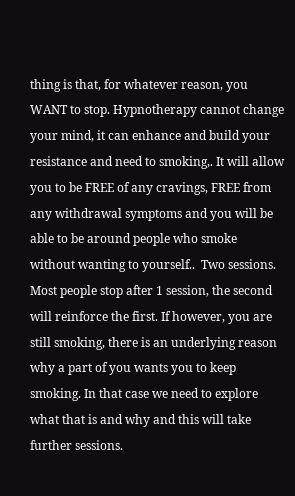thing is that, for whatever reason, you WANT to stop. Hypnotherapy cannot change your mind, it can enhance and build your resistance and need to smoking,. It will allow you to be FREE of any cravings, FREE from any withdrawal symptoms and you will be able to be around people who smoke without wanting to yourself..  Two sessions.  Most people stop after 1 session, the second will reinforce the first. If however, you are still smoking, there is an underlying reason why a part of you wants you to keep smoking. In that case we need to explore what that is and why and this will take further sessions.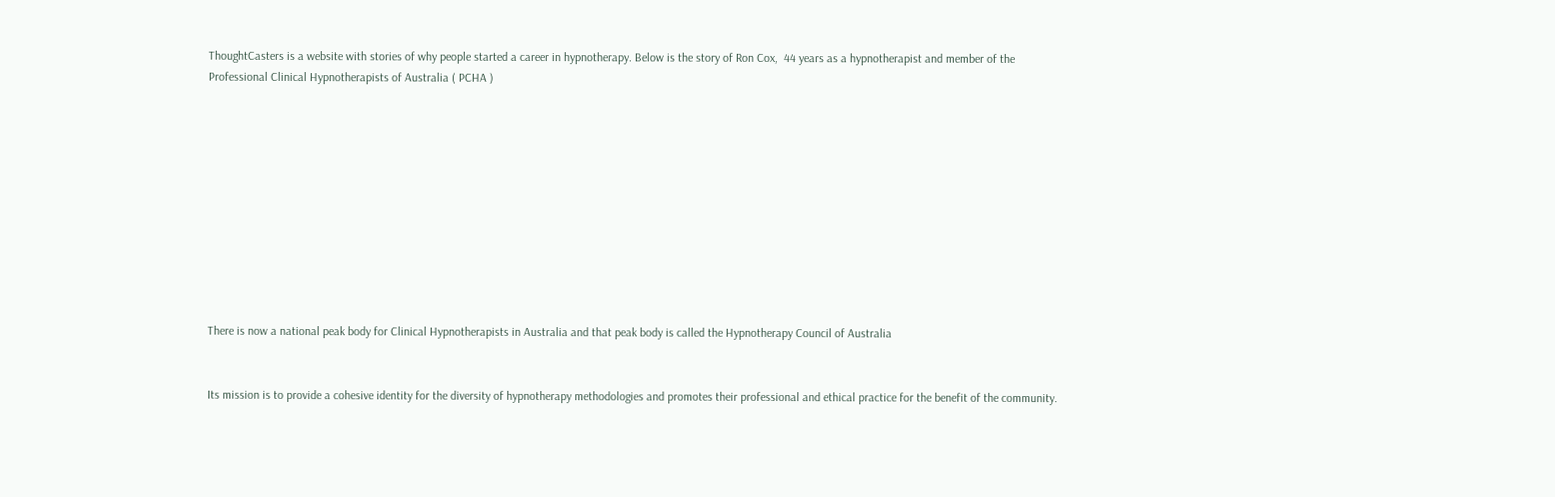ThoughtCasters is a website with stories of why people started a career in hypnotherapy. Below is the story of Ron Cox,  44 years as a hypnotherapist and member of the Professional Clinical Hypnotherapists of Australia ( PCHA )











There is now a national peak body for Clinical Hypnotherapists in Australia and that peak body is called the Hypnotherapy Council of Australia


Its mission is to provide a cohesive identity for the diversity of hypnotherapy methodologies and promotes their professional and ethical practice for the benefit of the community.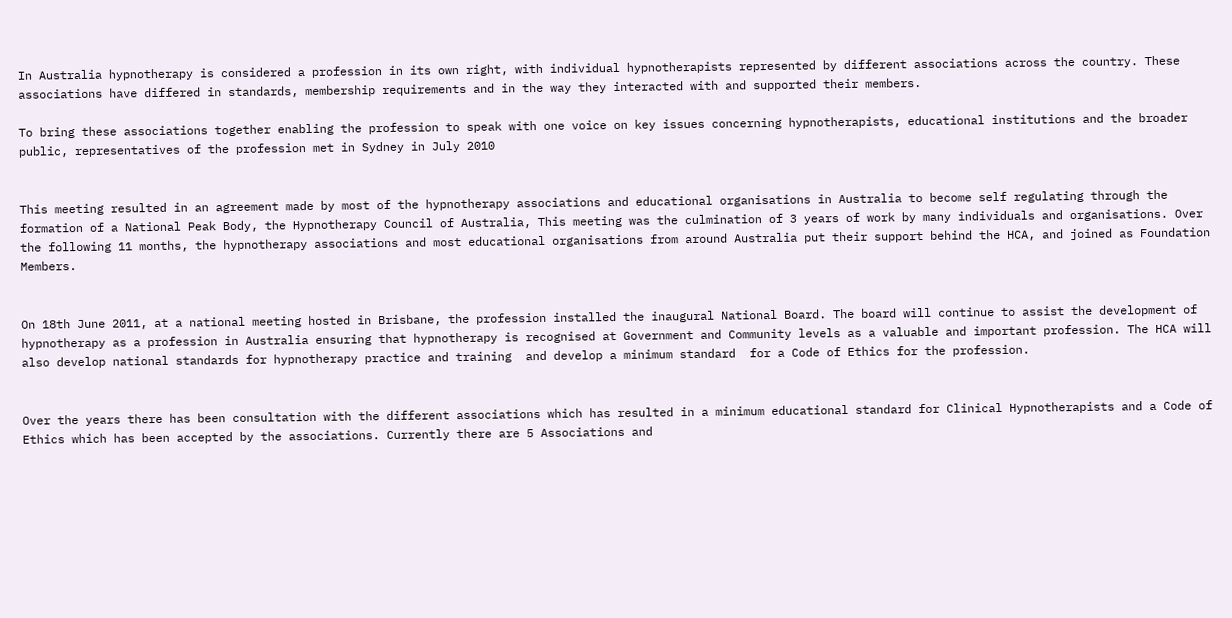In Australia hypnotherapy is considered a profession in its own right, with individual hypnotherapists represented by different associations across the country. These associations have differed in standards, membership requirements and in the way they interacted with and supported their members.

To bring these associations together enabling the profession to speak with one voice on key issues concerning hypnotherapists, educational institutions and the broader public, representatives of the profession met in Sydney in July 2010


This meeting resulted in an agreement made by most of the hypnotherapy associations and educational organisations in Australia to become self regulating through the formation of a National Peak Body, the Hypnotherapy Council of Australia, This meeting was the culmination of 3 years of work by many individuals and organisations. Over the following 11 months, the hypnotherapy associations and most educational organisations from around Australia put their support behind the HCA, and joined as Foundation Members.


On 18th June 2011, at a national meeting hosted in Brisbane, the profession installed the inaugural National Board. The board will continue to assist the development of hypnotherapy as a profession in Australia ensuring that hypnotherapy is recognised at Government and Community levels as a valuable and important profession. The HCA will also develop national standards for hypnotherapy practice and training  and develop a minimum standard  for a Code of Ethics for the profession.


Over the years there has been consultation with the different associations which has resulted in a minimum educational standard for Clinical Hypnotherapists and a Code of Ethics which has been accepted by the associations. Currently there are 5 Associations and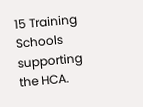15 Training Schools supporting the HCA.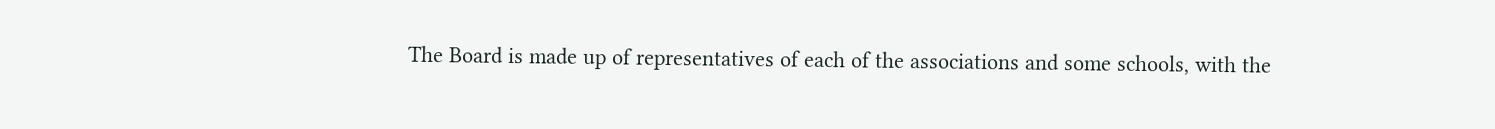The Board is made up of representatives of each of the associations and some schools, with the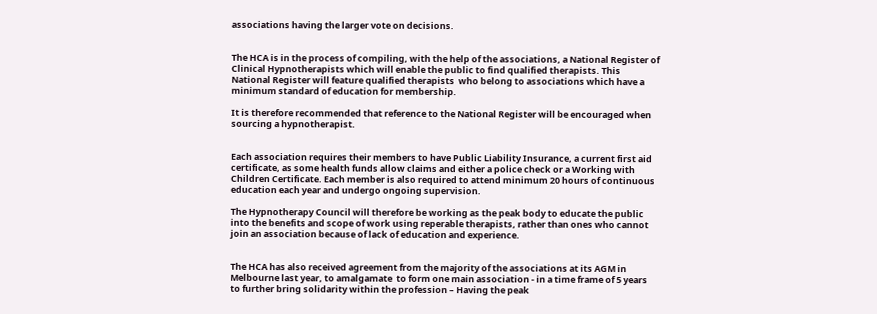associations having the larger vote on decisions.


The HCA is in the process of compiling, with the help of the associations, a National Register of Clinical Hypnotherapists which will enable the public to find qualified therapists. This National Register will feature qualified therapists  who belong to associations which have a minimum standard of education for membership.

It is therefore recommended that reference to the National Register will be encouraged when sourcing a hypnotherapist.


Each association requires their members to have Public Liability Insurance, a current first aid certificate, as some health funds allow claims and either a police check or a Working with Children Certificate. Each member is also required to attend minimum 20 hours of continuous education each year and undergo ongoing supervision.

The Hypnotherapy Council will therefore be working as the peak body to educate the public into the benefits and scope of work using reperable therapists, rather than ones who cannot join an association because of lack of education and experience.


The HCA has also received agreement from the majority of the associations at its AGM in Melbourne last year, to amalgamate  to form one main association - in a time frame of 5 years to further bring solidarity within the profession – Having the peak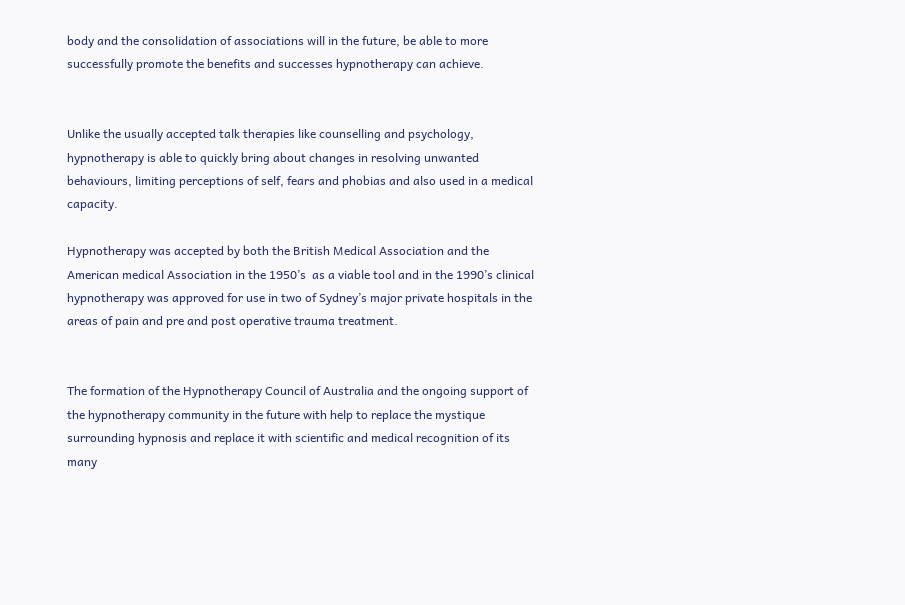body and the consolidation of associations will in the future, be able to more successfully promote the benefits and successes hypnotherapy can achieve.


Unlike the usually accepted talk therapies like counselling and psychology, hypnotherapy is able to quickly bring about changes in resolving unwanted behaviours, limiting perceptions of self, fears and phobias and also used in a medical capacity.

Hypnotherapy was accepted by both the British Medical Association and the American medical Association in the 1950’s  as a viable tool and in the 1990’s clinical hypnotherapy was approved for use in two of Sydney’s major private hospitals in the areas of pain and pre and post operative trauma treatment.


The formation of the Hypnotherapy Council of Australia and the ongoing support of the hypnotherapy community in the future with help to replace the mystique surrounding hypnosis and replace it with scientific and medical recognition of its many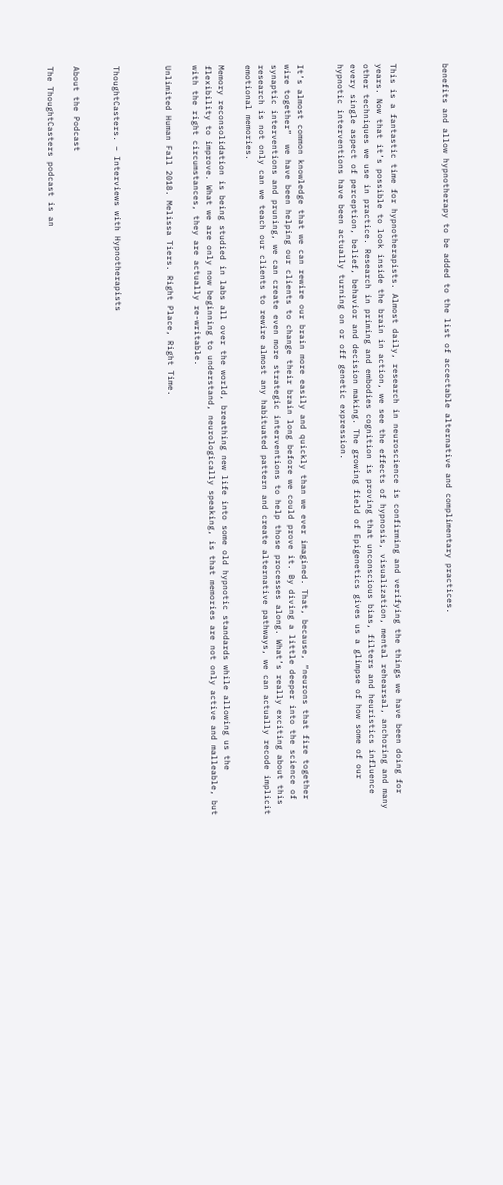benefits and allow hypnotherapy to be added to the list of accectable alternative and complimentary practices.



This is a fantastic time for hypnotherapists. Almost daily, research in neuroscience is confirming and verifying the things we have been doing for years. Now that it’s possible to look inside the brain in action, we see the effects of hypnosis, visualization, mental rehearsal, anchoring and many other techniques we use in practice. Research in priming and embodies cognition is proving that unconscious bias, filters and heuristics influence every single aspect of perception, belief, behavior and decision making. The growing field of Epigenetics gives us a glimpse of how some of our hypnotic interventions have been actually turning on or off genetic expression.


It’s almost common knowledge that we can rewire our brain more easily and quickly than we ever imagined. That, because, “neurons that fire together wire together”  we have been helping our clients to change their brain long before we could prove it. By diving a little deeper into the science of synaptic interventions and pruning, we can create even more strategic interventions to help those processes along. What’s really exciting about this research is not only can we teach our clients to rewire almost any habituated pattern and create alternative pathways, we can actually recode implicit emotional memories.

Memory reconsolidation is being studied in labs all over the world, breathing new life into some old hypnotic standards while allowing us the flexibility to improve. What we are only now beginning to understand, neurologically speaking, is that memories are not only active and malleable, but with the right circumstances, they are actually re-writable.

Unlimited Human Fall 2018. Melissa Tiers. Right Place, Right Time.



ThoughtCasters. – Interviews with Hypnotherapists


About the Podcast

The ThoughtCasters podcast is an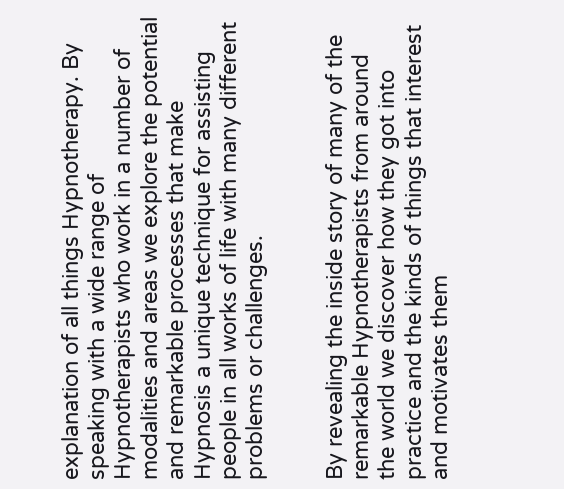explanation of all things Hypnotherapy. By speaking with a wide range of Hypnotherapists who work in a number of modalities and areas we explore the potential and remarkable processes that make Hypnosis a unique technique for assisting people in all works of life with many different problems or challenges.


By revealing the inside story of many of the remarkable Hypnotherapists from around the world we discover how they got into practice and the kinds of things that interest and motivates them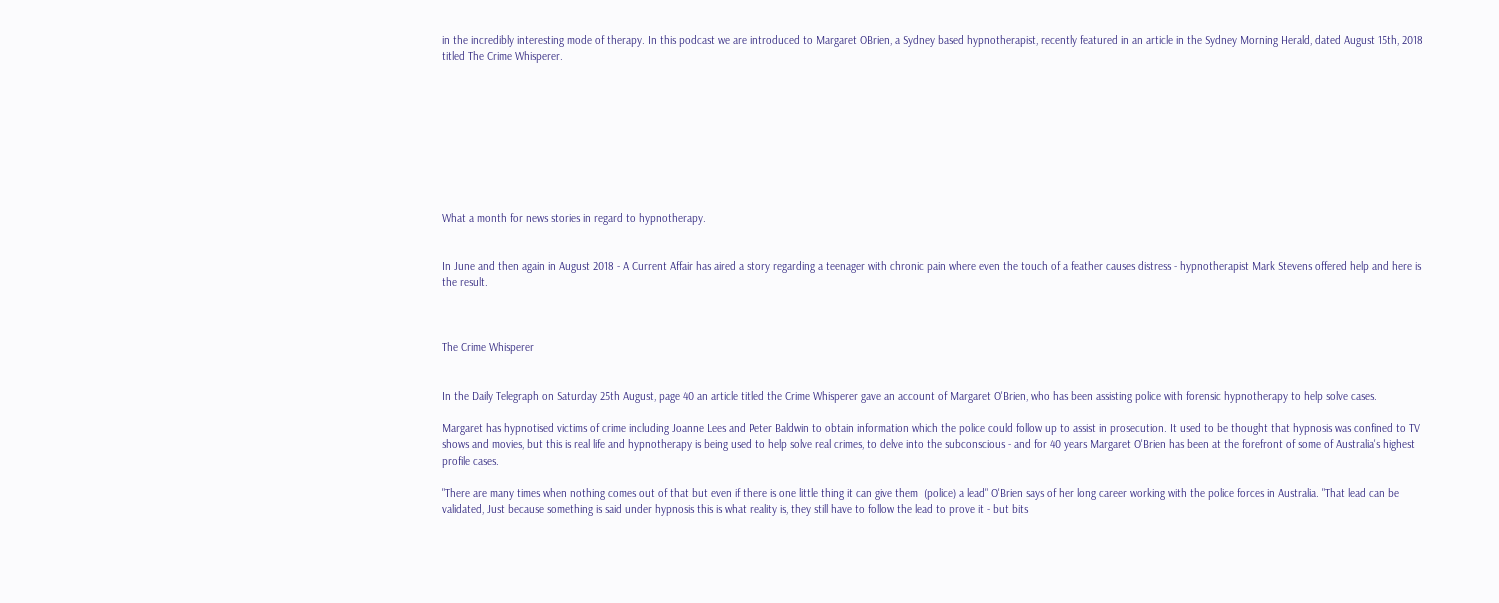in the incredibly interesting mode of therapy. In this podcast we are introduced to Margaret OBrien, a Sydney based hypnotherapist, recently featured in an article in the Sydney Morning Herald, dated August 15th, 2018 titled The Crime Whisperer.









What a month for news stories in regard to hypnotherapy.


In June and then again in August 2018 - A Current Affair has aired a story regarding a teenager with chronic pain where even the touch of a feather causes distress - hypnotherapist Mark Stevens offered help and here is the result.



The Crime Whisperer


In the Daily Telegraph on Saturday 25th August, page 40 an article titled the Crime Whisperer gave an account of Margaret O'Brien, who has been assisting police with forensic hypnotherapy to help solve cases.

Margaret has hypnotised victims of crime including Joanne Lees and Peter Baldwin to obtain information which the police could follow up to assist in prosecution. It used to be thought that hypnosis was confined to TV shows and movies, but this is real life and hypnotherapy is being used to help solve real crimes, to delve into the subconscious - and for 40 years Margaret O'Brien has been at the forefront of some of Australia's highest profile cases.

"There are many times when nothing comes out of that but even if there is one little thing it can give them  (police) a lead" O'Brien says of her long career working with the police forces in Australia. "That lead can be validated, Just because something is said under hypnosis this is what reality is, they still have to follow the lead to prove it - but bits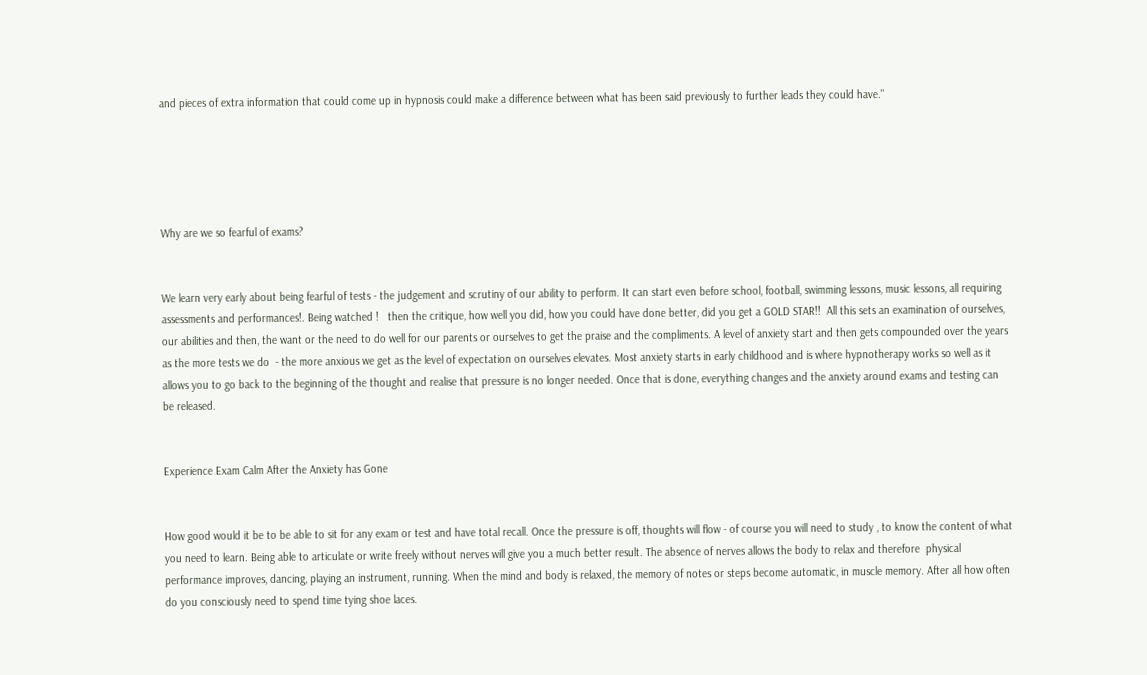and pieces of extra information that could come up in hypnosis could make a difference between what has been said previously to further leads they could have."





Why are we so fearful of exams?


We learn very early about being fearful of tests - the judgement and scrutiny of our ability to perform. It can start even before school, football, swimming lessons, music lessons, all requiring assessments and performances!. Being watched !   then the critique, how well you did, how you could have done better, did you get a GOLD STAR!!  All this sets an examination of ourselves, our abilities and then, the want or the need to do well for our parents or ourselves to get the praise and the compliments. A level of anxiety start and then gets compounded over the years as the more tests we do  - the more anxious we get as the level of expectation on ourselves elevates. Most anxiety starts in early childhood and is where hypnotherapy works so well as it allows you to go back to the beginning of the thought and realise that pressure is no longer needed. Once that is done, everything changes and the anxiety around exams and testing can be released.


Experience Exam Calm After the Anxiety has Gone


How good would it be to be able to sit for any exam or test and have total recall. Once the pressure is off, thoughts will flow - of course you will need to study , to know the content of what you need to learn. Being able to articulate or write freely without nerves will give you a much better result. The absence of nerves allows the body to relax and therefore  physical performance improves, dancing, playing an instrument, running. When the mind and body is relaxed, the memory of notes or steps become automatic, in muscle memory. After all how often do you consciously need to spend time tying shoe laces.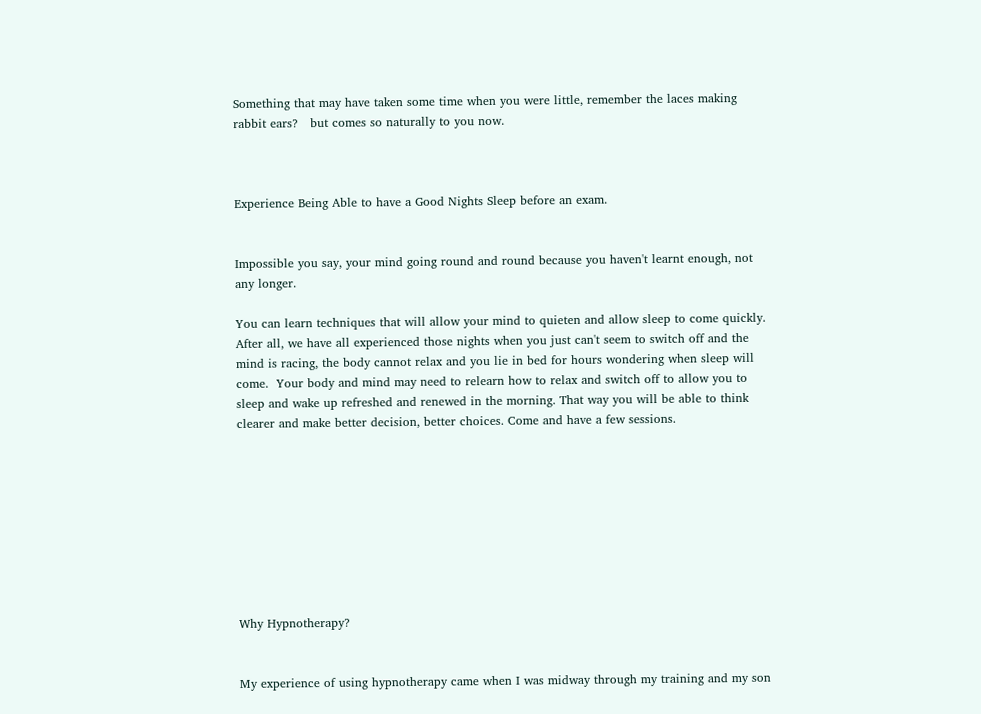Something that may have taken some time when you were little, remember the laces making rabbit ears?   but comes so naturally to you now.



Experience Being Able to have a Good Nights Sleep before an exam.


Impossible you say, your mind going round and round because you haven't learnt enough, not any longer.

You can learn techniques that will allow your mind to quieten and allow sleep to come quickly. After all, we have all experienced those nights when you just can't seem to switch off and the mind is racing, the body cannot relax and you lie in bed for hours wondering when sleep will come.  Your body and mind may need to relearn how to relax and switch off to allow you to sleep and wake up refreshed and renewed in the morning. That way you will be able to think clearer and make better decision, better choices. Come and have a few sessions.









Why Hypnotherapy?


My experience of using hypnotherapy came when I was midway through my training and my son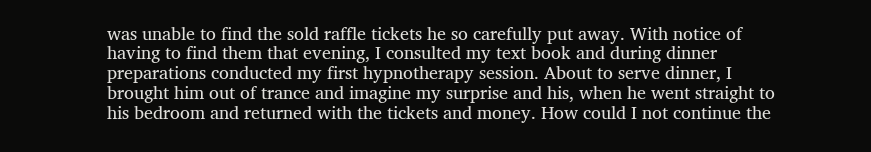was unable to find the sold raffle tickets he so carefully put away. With notice of having to find them that evening, I consulted my text book and during dinner preparations conducted my first hypnotherapy session. About to serve dinner, I brought him out of trance and imagine my surprise and his, when he went straight to his bedroom and returned with the tickets and money. How could I not continue the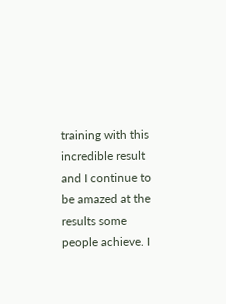training with this incredible result and I continue to be amazed at the results some people achieve. I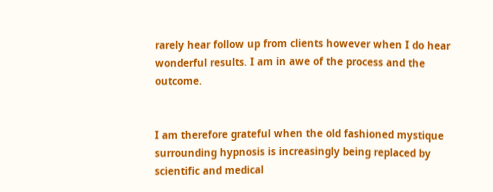rarely hear follow up from clients however when I do hear wonderful results. I am in awe of the process and the outcome.


I am therefore grateful when the old fashioned mystique surrounding hypnosis is increasingly being replaced by scientific and medical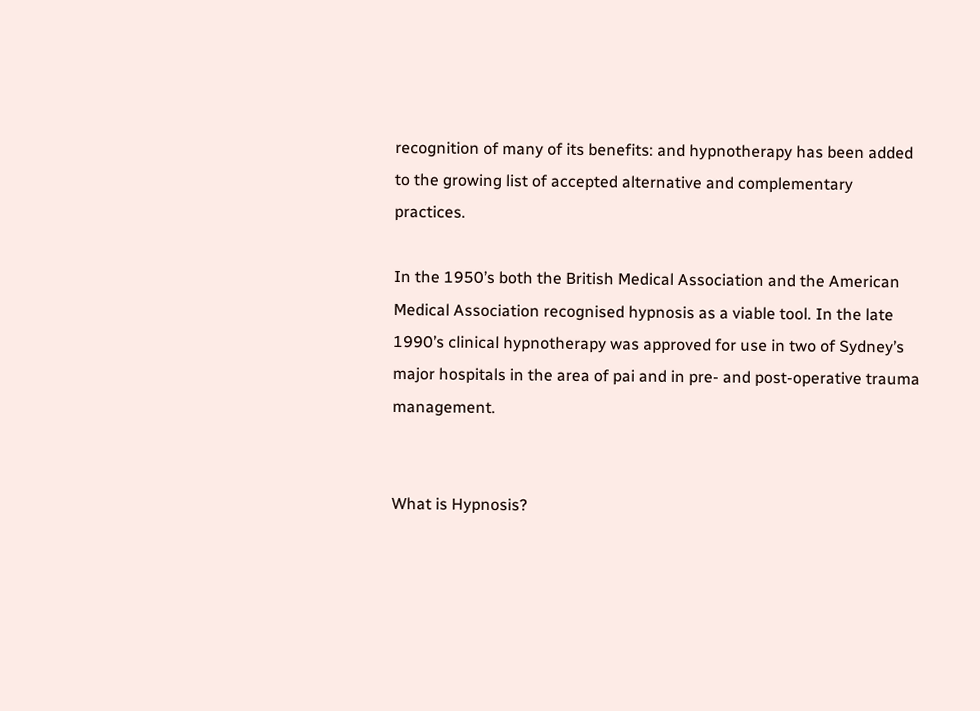recognition of many of its benefits: and hypnotherapy has been added to the growing list of accepted alternative and complementary practices.

In the 1950’s both the British Medical Association and the American Medical Association recognised hypnosis as a viable tool. In the late 1990’s clinical hypnotherapy was approved for use in two of Sydney’s major hospitals in the area of pai and in pre- and post-operative trauma management.


What is Hypnosis?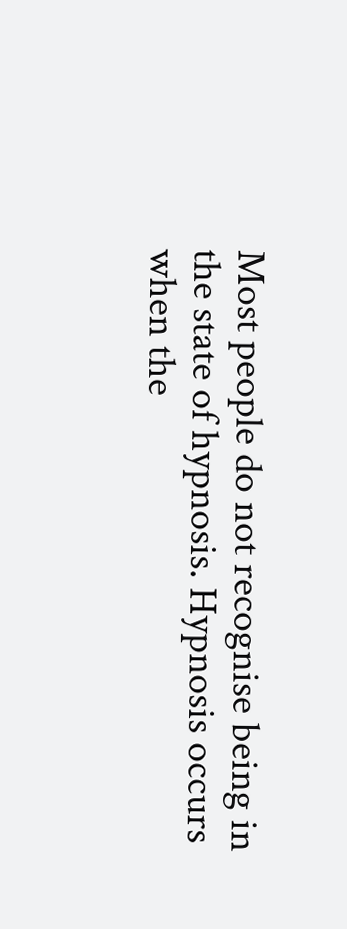Most people do not recognise being in the state of hypnosis. Hypnosis occurs when the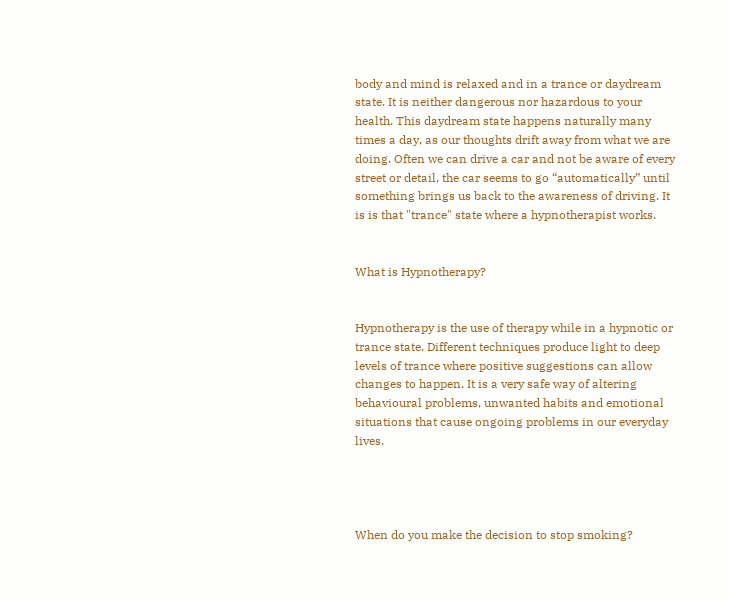body and mind is relaxed and in a trance or daydream state. It is neither dangerous nor hazardous to your health. This daydream state happens naturally many times a day, as our thoughts drift away from what we are doing. Often we can drive a car and not be aware of every street or detail, the car seems to go “automatically” until something brings us back to the awareness of driving. It is is that "trance" state where a hypnotherapist works.


What is Hypnotherapy?


Hypnotherapy is the use of therapy while in a hypnotic or trance state. Different techniques produce light to deep levels of trance where positive suggestions can allow changes to happen. It is a very safe way of altering behavioural problems, unwanted habits and emotional situations that cause ongoing problems in our everyday lives.




When do you make the decision to stop smoking?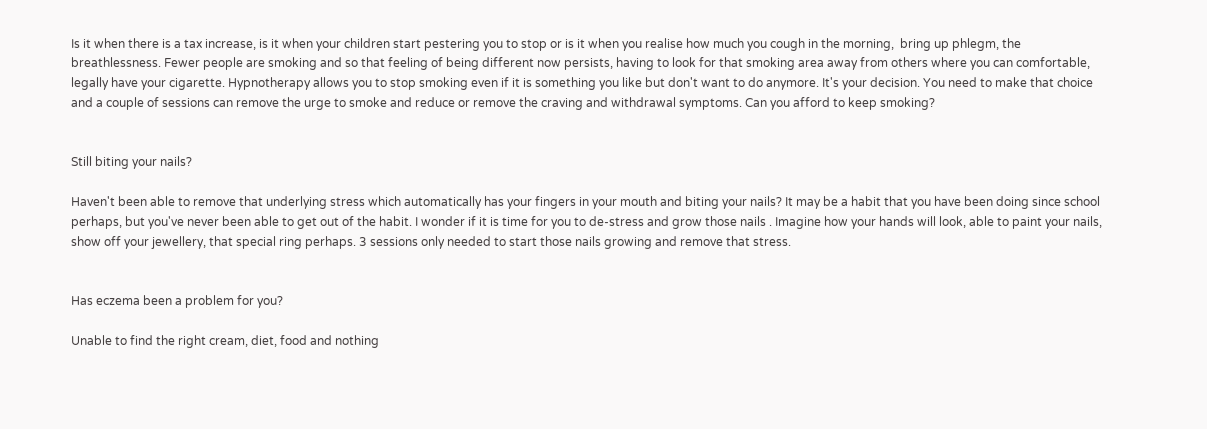Is it when there is a tax increase, is it when your children start pestering you to stop or is it when you realise how much you cough in the morning,  bring up phlegm, the breathlessness. Fewer people are smoking and so that feeling of being different now persists, having to look for that smoking area away from others where you can comfortable, legally have your cigarette. Hypnotherapy allows you to stop smoking even if it is something you like but don't want to do anymore. It's your decision. You need to make that choice and a couple of sessions can remove the urge to smoke and reduce or remove the craving and withdrawal symptoms. Can you afford to keep smoking?


Still biting your nails?

Haven't been able to remove that underlying stress which automatically has your fingers in your mouth and biting your nails? It may be a habit that you have been doing since school perhaps, but you've never been able to get out of the habit. I wonder if it is time for you to de-stress and grow those nails . Imagine how your hands will look, able to paint your nails, show off your jewellery, that special ring perhaps. 3 sessions only needed to start those nails growing and remove that stress.


Has eczema been a problem for you?

Unable to find the right cream, diet, food and nothing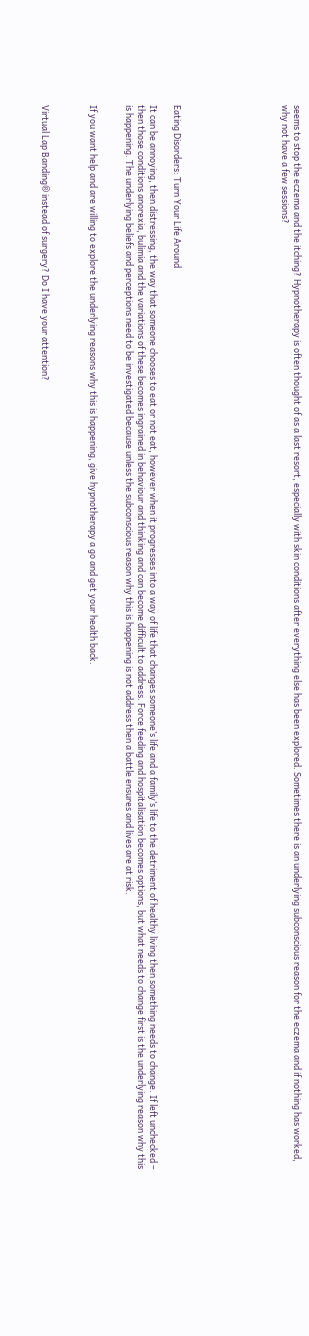seems to stop the eczema and the itching? Hypnotherapy is often thought of as a last resort, especially with skin conditions after everything else has been explored. Sometimes there is an underlying subconscious reason for the eczema and if nothing has worked, why not have a few sessions?








Eating Disorders: Turn Your Life Around

It can be annoying, then distressing, the way that someone chooses to eat or not eat, however when it progresses into a way of life that changes someone’s life and a family’s life to the detriment of healthy living then something needs to change. If left unchecked – then those conditions anorexia, bulimia and the variations of these becomes ingrained in behaviour and thinking and can become difficult to address. Force feeding and hospitalisation becomes options, but what needs to change first is the underlying reason why this is happening. The underlying beliefs and perceptions need to be investigated because unless the subconscious reason why this is happening is not address then a battle ensures and lives are at risk.


If you want help and are willing to explore the underlying reasons why this is happening, give hypnotherapy a go and get your health back.



Virtual Lap Banding® instead of surgery? Do I have your attention?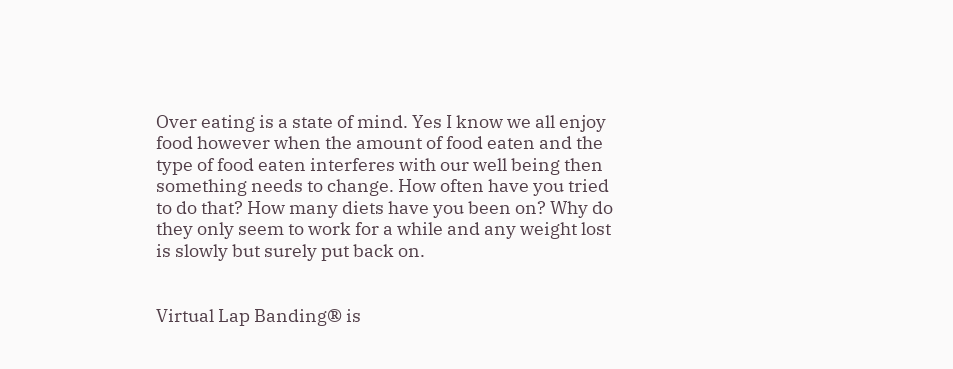Over eating is a state of mind. Yes I know we all enjoy food however when the amount of food eaten and the type of food eaten interferes with our well being then something needs to change. How often have you tried to do that? How many diets have you been on? Why do they only seem to work for a while and any weight lost is slowly but surely put back on.


Virtual Lap Banding® is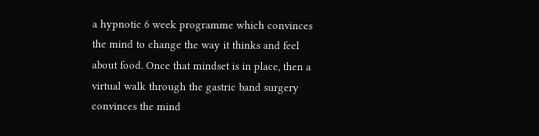a hypnotic 6 week programme which convinces the mind to change the way it thinks and feel about food. Once that mindset is in place, then a virtual walk through the gastric band surgery convinces the mind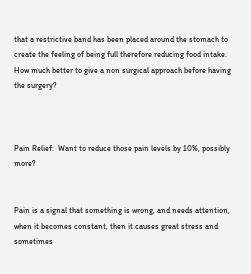that a restrictive band has been placed around the stomach to create the feeling of being full therefore reducing food intake. How much better to give a non surgical approach before having the surgery?



Pain Relief:  Want to reduce those pain levels by 10%, possibly more?


Pain is a signal that something is wrong, and needs attention, when it becomes constant, then it causes great stress and sometimes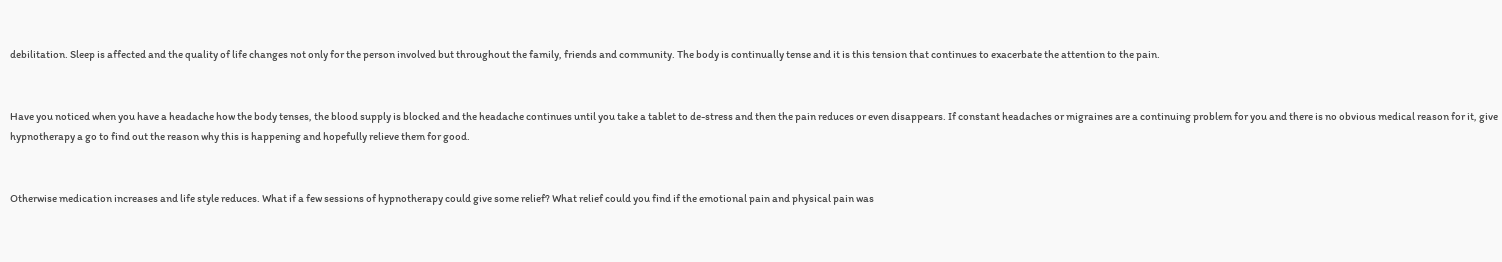debilitation. Sleep is affected and the quality of life changes not only for the person involved but throughout the family, friends and community. The body is continually tense and it is this tension that continues to exacerbate the attention to the pain.


Have you noticed when you have a headache how the body tenses, the blood supply is blocked and the headache continues until you take a tablet to de-stress and then the pain reduces or even disappears. If constant headaches or migraines are a continuing problem for you and there is no obvious medical reason for it, give hypnotherapy a go to find out the reason why this is happening and hopefully relieve them for good.


Otherwise medication increases and life style reduces. What if a few sessions of hypnotherapy could give some relief? What relief could you find if the emotional pain and physical pain was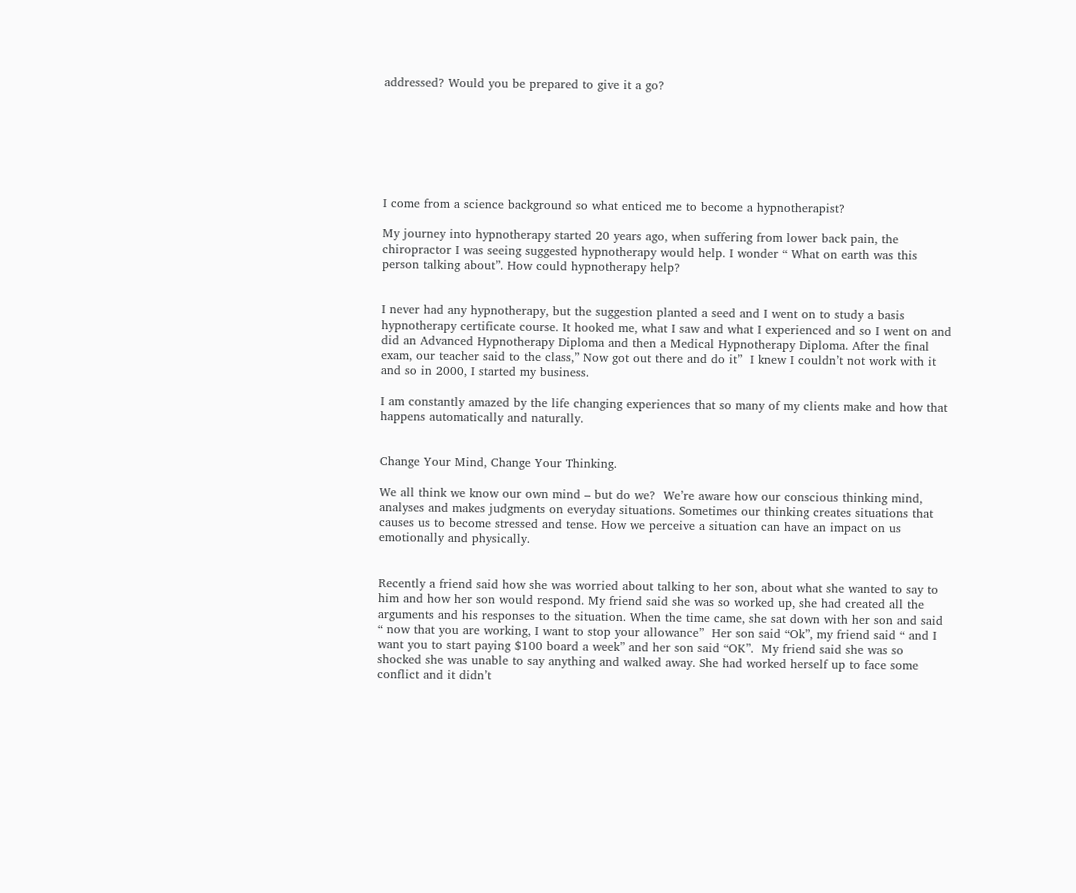addressed? Would you be prepared to give it a go?







I come from a science background so what enticed me to become a hypnotherapist?

My journey into hypnotherapy started 20 years ago, when suffering from lower back pain, the chiropractor I was seeing suggested hypnotherapy would help. I wonder “ What on earth was this person talking about”. How could hypnotherapy help?


I never had any hypnotherapy, but the suggestion planted a seed and I went on to study a basis hypnotherapy certificate course. It hooked me, what I saw and what I experienced and so I went on and did an Advanced Hypnotherapy Diploma and then a Medical Hypnotherapy Diploma. After the final exam, our teacher said to the class,” Now got out there and do it”  I knew I couldn’t not work with it and so in 2000, I started my business.

I am constantly amazed by the life changing experiences that so many of my clients make and how that happens automatically and naturally.


Change Your Mind, Change Your Thinking.

We all think we know our own mind – but do we?  We’re aware how our conscious thinking mind, analyses and makes judgments on everyday situations. Sometimes our thinking creates situations that causes us to become stressed and tense. How we perceive a situation can have an impact on us emotionally and physically.


Recently a friend said how she was worried about talking to her son, about what she wanted to say to him and how her son would respond. My friend said she was so worked up, she had created all the arguments and his responses to the situation. When the time came, she sat down with her son and said “ now that you are working, I want to stop your allowance”  Her son said “Ok”, my friend said “ and I want you to start paying $100 board a week” and her son said “OK”.  My friend said she was so shocked she was unable to say anything and walked away. She had worked herself up to face some conflict and it didn’t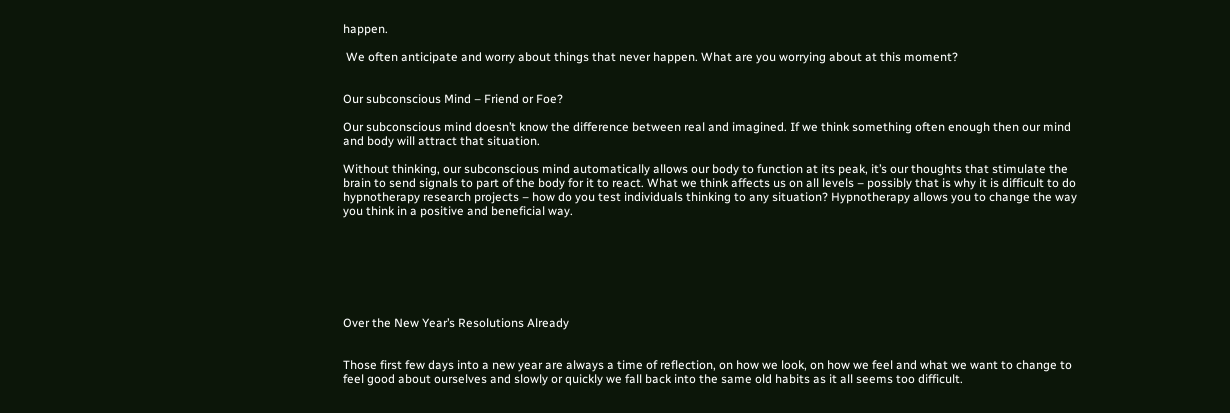happen.

 We often anticipate and worry about things that never happen. What are you worrying about at this moment?


Our subconscious Mind – Friend or Foe?

Our subconscious mind doesn’t know the difference between real and imagined. If we think something often enough then our mind and body will attract that situation.

Without thinking, our subconscious mind automatically allows our body to function at its peak, it’s our thoughts that stimulate the brain to send signals to part of the body for it to react. What we think affects us on all levels – possibly that is why it is difficult to do hypnotherapy research projects – how do you test individuals thinking to any situation? Hypnotherapy allows you to change the way you think in a positive and beneficial way.







Over the New Year’s Resolutions Already


Those first few days into a new year are always a time of reflection, on how we look, on how we feel and what we want to change to feel good about ourselves and slowly or quickly we fall back into the same old habits as it all seems too difficult.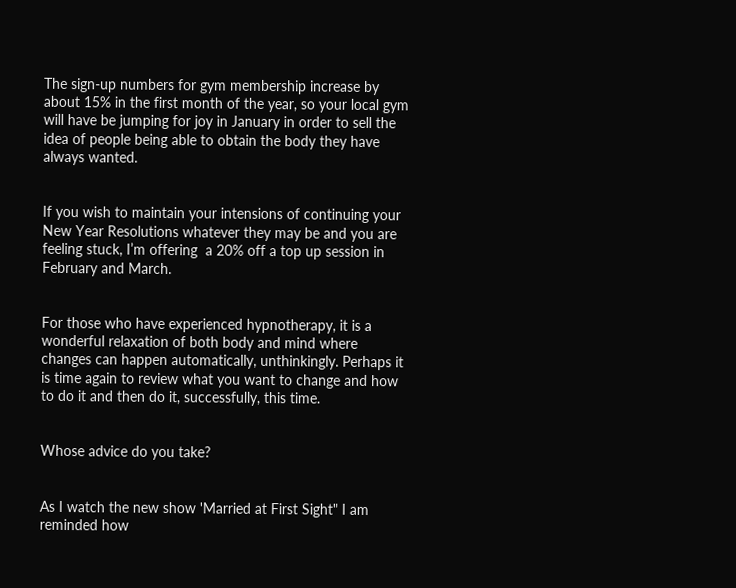The sign-up numbers for gym membership increase by about 15% in the first month of the year, so your local gym will have be jumping for joy in January in order to sell the idea of people being able to obtain the body they have always wanted.


If you wish to maintain your intensions of continuing your New Year Resolutions whatever they may be and you are feeling stuck, I’m offering  a 20% off a top up session in February and March.


For those who have experienced hypnotherapy, it is a wonderful relaxation of both body and mind where changes can happen automatically, unthinkingly. Perhaps it is time again to review what you want to change and how to do it and then do it, successfully, this time.


Whose advice do you take?


As I watch the new show 'Married at First Sight" I am reminded how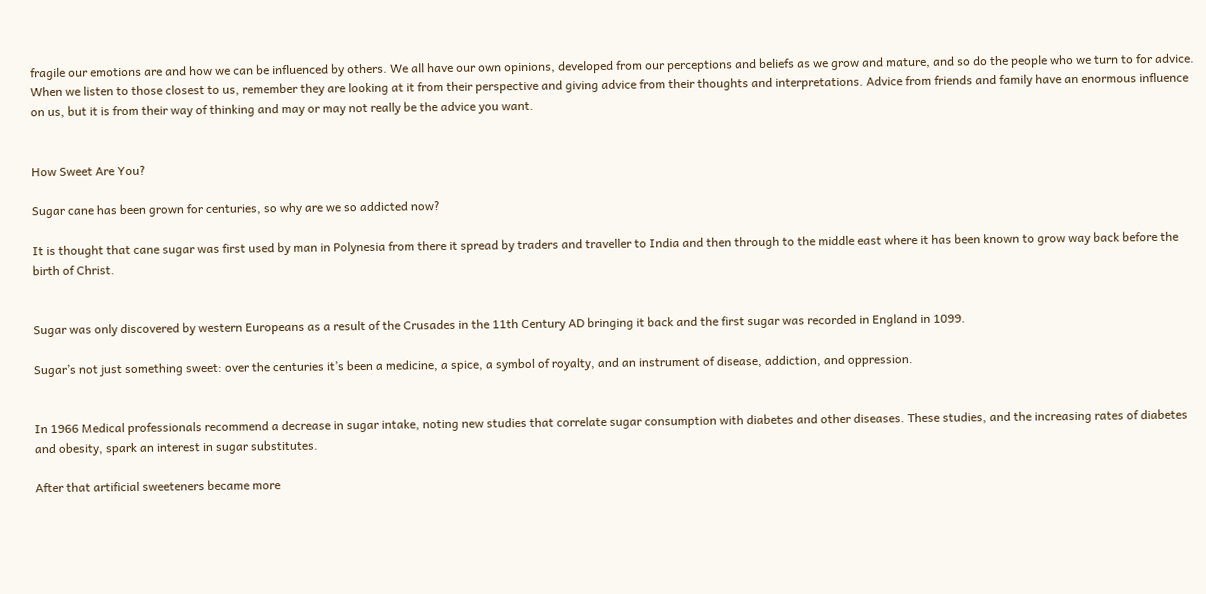fragile our emotions are and how we can be influenced by others. We all have our own opinions, developed from our perceptions and beliefs as we grow and mature, and so do the people who we turn to for advice. When we listen to those closest to us, remember they are looking at it from their perspective and giving advice from their thoughts and interpretations. Advice from friends and family have an enormous influence on us, but it is from their way of thinking and may or may not really be the advice you want.


How Sweet Are You?

Sugar cane has been grown for centuries, so why are we so addicted now?

It is thought that cane sugar was first used by man in Polynesia from there it spread by traders and traveller to India and then through to the middle east where it has been known to grow way back before the birth of Christ.


Sugar was only discovered by western Europeans as a result of the Crusades in the 11th Century AD bringing it back and the first sugar was recorded in England in 1099.

Sugar’s not just something sweet: over the centuries it’s been a medicine, a spice, a symbol of royalty, and an instrument of disease, addiction, and oppression.


In 1966 Medical professionals recommend a decrease in sugar intake, noting new studies that correlate sugar consumption with diabetes and other diseases. These studies, and the increasing rates of diabetes and obesity, spark an interest in sugar substitutes.

After that artificial sweeteners became more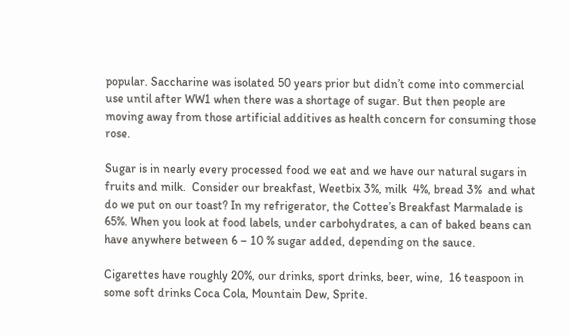popular. Saccharine was isolated 50 years prior but didn’t come into commercial use until after WW1 when there was a shortage of sugar. But then people are moving away from those artificial additives as health concern for consuming those rose.

Sugar is in nearly every processed food we eat and we have our natural sugars in fruits and milk.  Consider our breakfast, Weetbix 3%, milk  4%, bread 3%  and what do we put on our toast? In my refrigerator, the Cottee’s Breakfast Marmalade is 65%. When you look at food labels, under carbohydrates, a can of baked beans can have anywhere between 6 – 10 % sugar added, depending on the sauce.

Cigarettes have roughly 20%, our drinks, sport drinks, beer, wine,  16 teaspoon in some soft drinks Coca Cola, Mountain Dew, Sprite.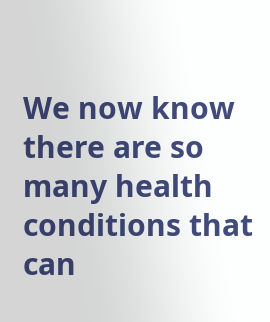We now know there are so many health conditions that can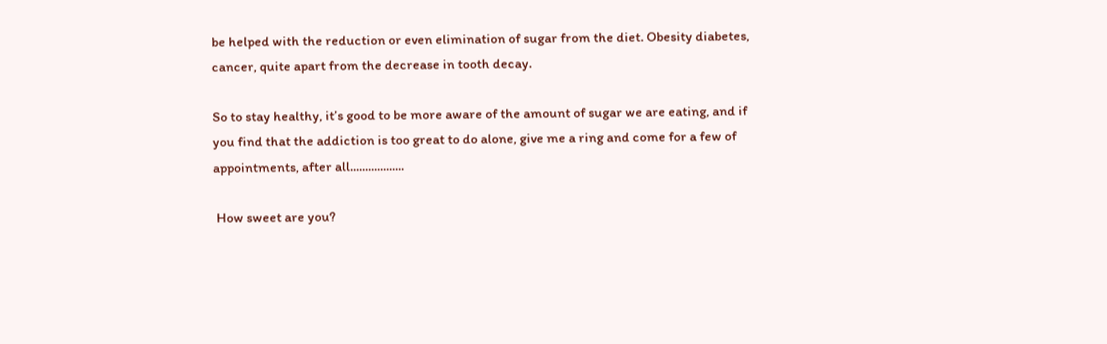be helped with the reduction or even elimination of sugar from the diet. Obesity diabetes, cancer, quite apart from the decrease in tooth decay.

So to stay healthy, it’s good to be more aware of the amount of sugar we are eating, and if you find that the addiction is too great to do alone, give me a ring and come for a few of appointments, after all..................

 How sweet are you?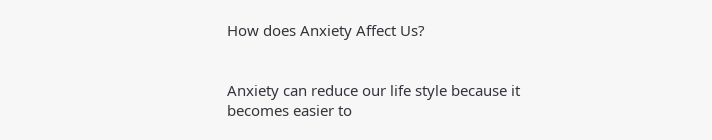How does Anxiety Affect Us?


Anxiety can reduce our life style because it becomes easier to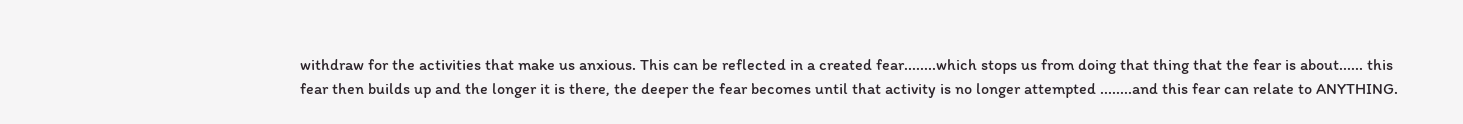withdraw for the activities that make us anxious. This can be reflected in a created fear........which stops us from doing that thing that the fear is about...... this fear then builds up and the longer it is there, the deeper the fear becomes until that activity is no longer attempted ........and this fear can relate to ANYTHING.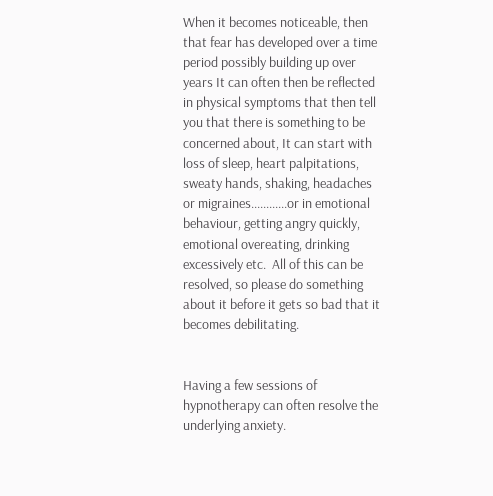When it becomes noticeable, then that fear has developed over a time period possibly building up over years It can often then be reflected in physical symptoms that then tell you that there is something to be concerned about, It can start with loss of sleep, heart palpitations, sweaty hands, shaking, headaches or migraines............or in emotional behaviour, getting angry quickly, emotional overeating, drinking excessively etc.  All of this can be resolved, so please do something about it before it gets so bad that it becomes debilitating.


Having a few sessions of hypnotherapy can often resolve the underlying anxiety.